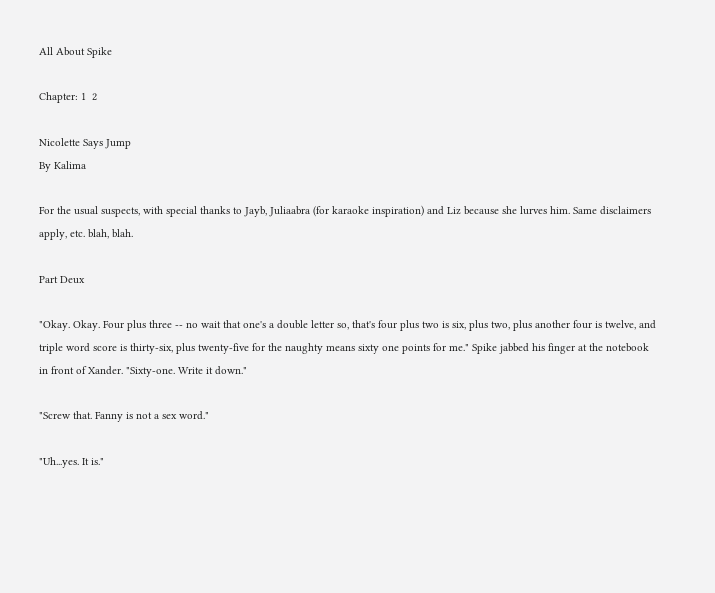All About Spike

Chapter: 1  2

Nicolette Says Jump
By Kalima

For the usual suspects, with special thanks to Jayb, Juliaabra (for karaoke inspiration) and Liz because she lurves him. Same disclaimers apply, etc. blah, blah.

Part Deux

"Okay. Okay. Four plus three -- no wait that one's a double letter so, that's four plus two is six, plus two, plus another four is twelve, and triple word score is thirty-six, plus twenty-five for the naughty means sixty one points for me." Spike jabbed his finger at the notebook in front of Xander. "Sixty-one. Write it down."

"Screw that. Fanny is not a sex word."

"Uh...yes. It is."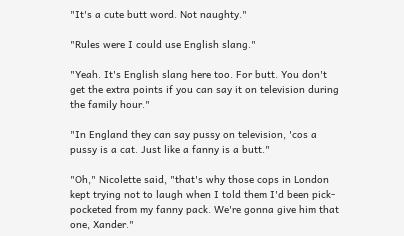"It's a cute butt word. Not naughty."

"Rules were I could use English slang."

"Yeah. It's English slang here too. For butt. You don't get the extra points if you can say it on television during the family hour."

"In England they can say pussy on television, 'cos a pussy is a cat. Just like a fanny is a butt."

"Oh," Nicolette said, "that's why those cops in London kept trying not to laugh when I told them I'd been pick-pocketed from my fanny pack. We're gonna give him that one, Xander."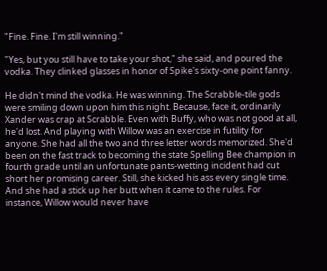"Fine. Fine. I'm still winning."

"Yes, but you still have to take your shot," she said, and poured the vodka. They clinked glasses in honor of Spike's sixty-one point fanny.

He didn't mind the vodka. He was winning. The Scrabble-tile gods were smiling down upon him this night. Because, face it, ordinarily Xander was crap at Scrabble. Even with Buffy, who was not good at all, he'd lost. And playing with Willow was an exercise in futility for anyone. She had all the two and three letter words memorized. She'd been on the fast track to becoming the state Spelling Bee champion in fourth grade until an unfortunate pants-wetting incident had cut short her promising career. Still, she kicked his ass every single time. And she had a stick up her butt when it came to the rules. For instance, Willow would never have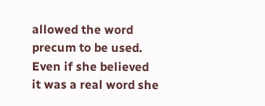allowed the word precum to be used. Even if she believed it was a real word she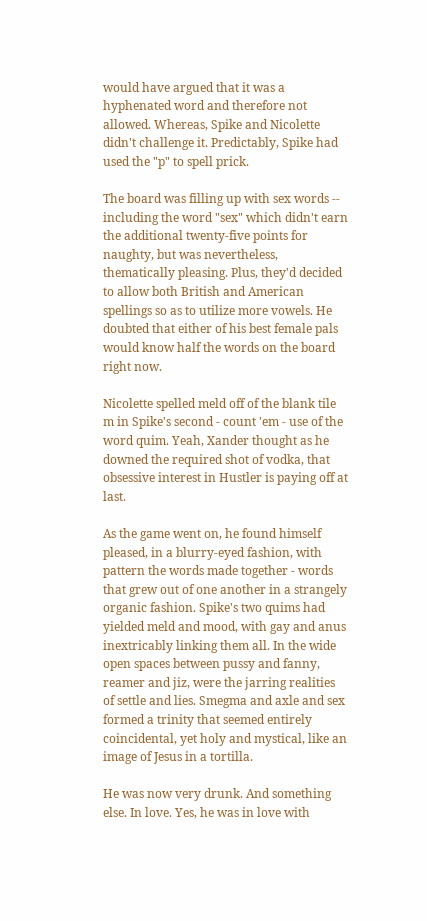would have argued that it was a hyphenated word and therefore not allowed. Whereas, Spike and Nicolette didn't challenge it. Predictably, Spike had used the "p" to spell prick.

The board was filling up with sex words -- including the word "sex" which didn't earn the additional twenty-five points for naughty, but was nevertheless, thematically pleasing. Plus, they'd decided to allow both British and American spellings so as to utilize more vowels. He doubted that either of his best female pals would know half the words on the board right now.

Nicolette spelled meld off of the blank tile m in Spike's second - count 'em - use of the word quim. Yeah, Xander thought as he downed the required shot of vodka, that obsessive interest in Hustler is paying off at last.

As the game went on, he found himself pleased, in a blurry-eyed fashion, with pattern the words made together - words that grew out of one another in a strangely organic fashion. Spike's two quims had yielded meld and mood, with gay and anus inextricably linking them all. In the wide open spaces between pussy and fanny, reamer and jiz, were the jarring realities of settle and lies. Smegma and axle and sex formed a trinity that seemed entirely coincidental, yet holy and mystical, like an image of Jesus in a tortilla.

He was now very drunk. And something else. In love. Yes, he was in love with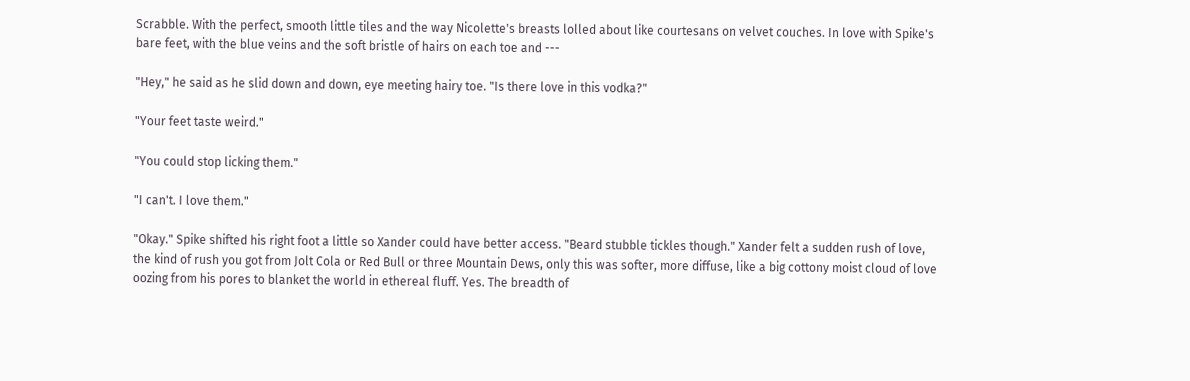Scrabble. With the perfect, smooth little tiles and the way Nicolette's breasts lolled about like courtesans on velvet couches. In love with Spike's bare feet, with the blue veins and the soft bristle of hairs on each toe and ---

"Hey," he said as he slid down and down, eye meeting hairy toe. "Is there love in this vodka?"

"Your feet taste weird."

"You could stop licking them."

"I can't. I love them."

"Okay." Spike shifted his right foot a little so Xander could have better access. "Beard stubble tickles though." Xander felt a sudden rush of love, the kind of rush you got from Jolt Cola or Red Bull or three Mountain Dews, only this was softer, more diffuse, like a big cottony moist cloud of love oozing from his pores to blanket the world in ethereal fluff. Yes. The breadth of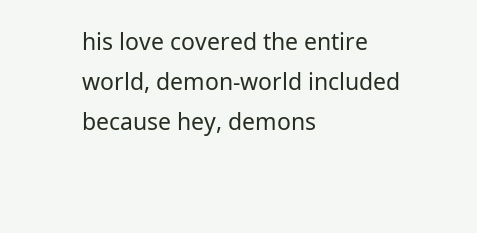his love covered the entire world, demon-world included because hey, demons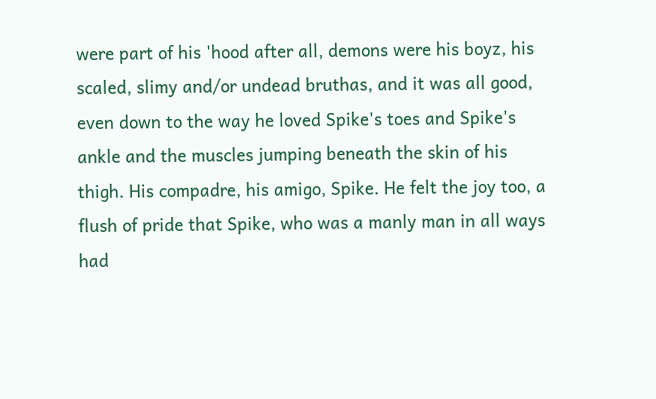were part of his 'hood after all, demons were his boyz, his scaled, slimy and/or undead bruthas, and it was all good, even down to the way he loved Spike's toes and Spike's ankle and the muscles jumping beneath the skin of his thigh. His compadre, his amigo, Spike. He felt the joy too, a flush of pride that Spike, who was a manly man in all ways had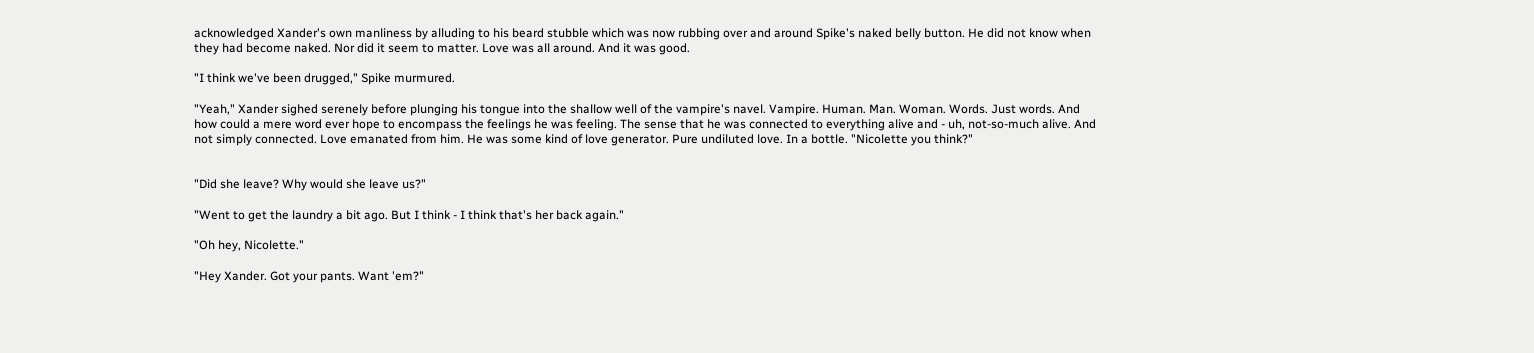acknowledged Xander's own manliness by alluding to his beard stubble which was now rubbing over and around Spike's naked belly button. He did not know when they had become naked. Nor did it seem to matter. Love was all around. And it was good.

"I think we've been drugged," Spike murmured.

"Yeah," Xander sighed serenely before plunging his tongue into the shallow well of the vampire's navel. Vampire. Human. Man. Woman. Words. Just words. And how could a mere word ever hope to encompass the feelings he was feeling. The sense that he was connected to everything alive and - uh, not-so-much alive. And not simply connected. Love emanated from him. He was some kind of love generator. Pure undiluted love. In a bottle. "Nicolette you think?"


"Did she leave? Why would she leave us?"

"Went to get the laundry a bit ago. But I think - I think that's her back again."

"Oh hey, Nicolette."

"Hey Xander. Got your pants. Want 'em?"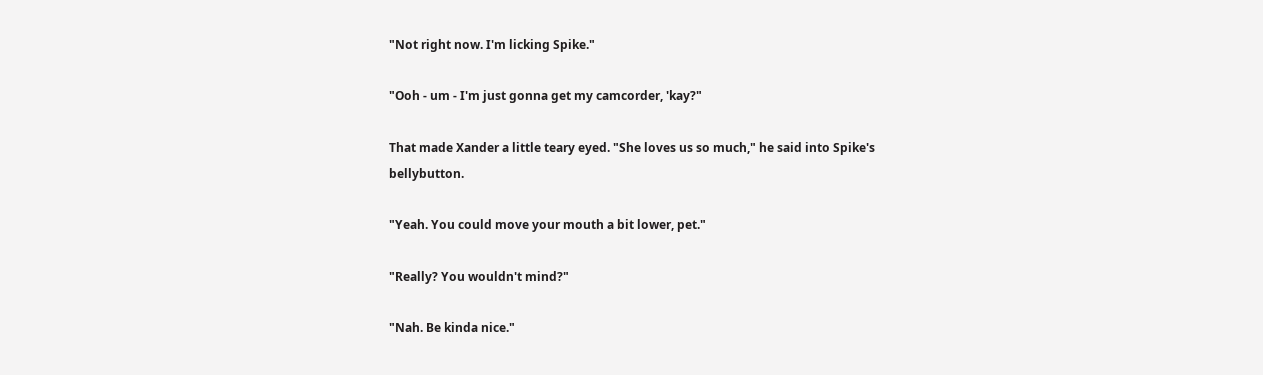"Not right now. I'm licking Spike."

"Ooh - um - I'm just gonna get my camcorder, 'kay?"

That made Xander a little teary eyed. "She loves us so much," he said into Spike's bellybutton.

"Yeah. You could move your mouth a bit lower, pet."

"Really? You wouldn't mind?"

"Nah. Be kinda nice."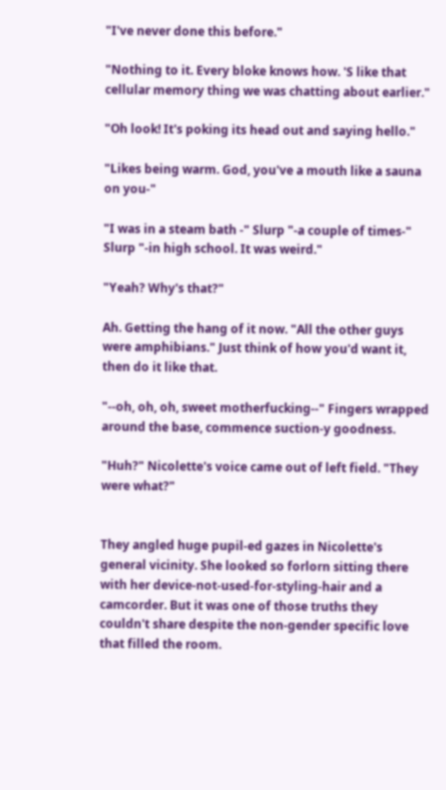"I've never done this before."

"Nothing to it. Every bloke knows how. 'S like that cellular memory thing we was chatting about earlier."

"Oh look! It's poking its head out and saying hello."

"Likes being warm. God, you've a mouth like a sauna on you-"

"I was in a steam bath -" Slurp "-a couple of times-" Slurp "-in high school. It was weird."

"Yeah? Why's that?"

Ah. Getting the hang of it now. "All the other guys were amphibians." Just think of how you'd want it, then do it like that.

"--oh, oh, oh, sweet motherfucking--" Fingers wrapped around the base, commence suction-y goodness.

"Huh?" Nicolette's voice came out of left field. "They were what?"


They angled huge pupil-ed gazes in Nicolette's general vicinity. She looked so forlorn sitting there with her device-not-used-for-styling-hair and a camcorder. But it was one of those truths they couldn't share despite the non-gender specific love that filled the room.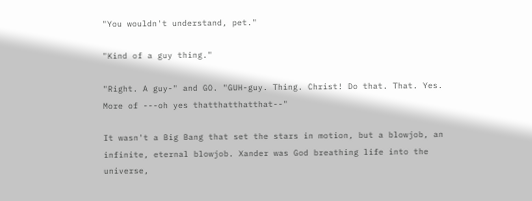"You wouldn't understand, pet."

"Kind of a guy thing."

"Right. A guy-" and GO. "GUH-guy. Thing. Christ! Do that. That. Yes. More of ---oh yes thatthatthatthat--"

It wasn't a Big Bang that set the stars in motion, but a blowjob, an infinite, eternal blowjob. Xander was God breathing life into the universe,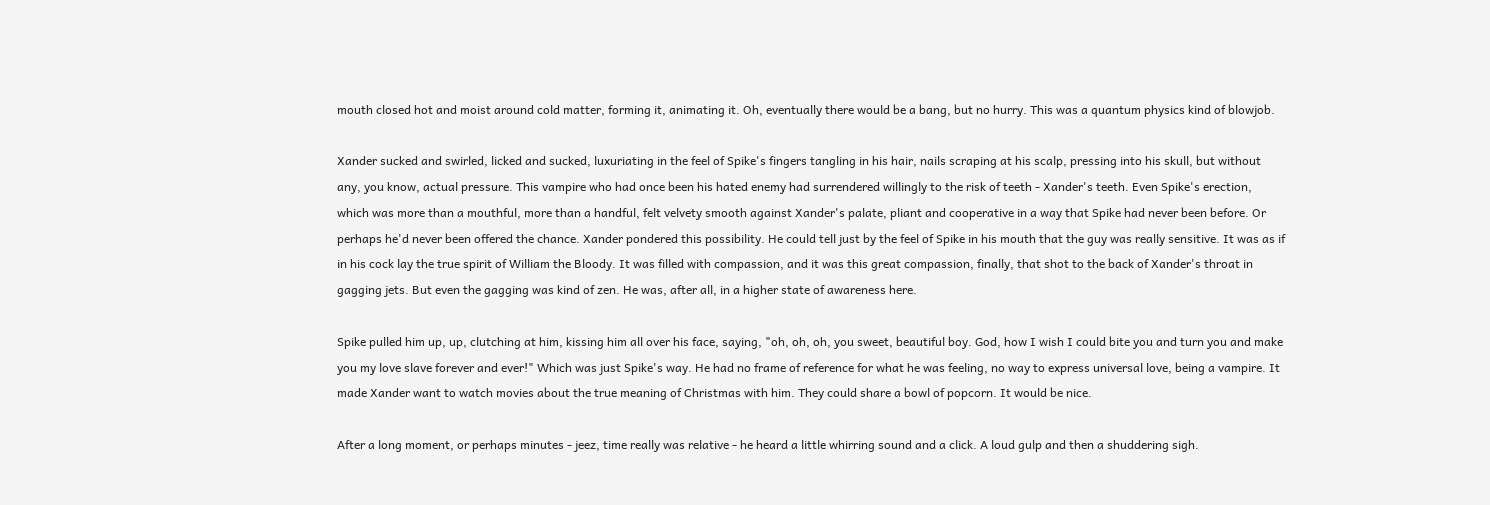mouth closed hot and moist around cold matter, forming it, animating it. Oh, eventually there would be a bang, but no hurry. This was a quantum physics kind of blowjob.

Xander sucked and swirled, licked and sucked, luxuriating in the feel of Spike's fingers tangling in his hair, nails scraping at his scalp, pressing into his skull, but without any, you know, actual pressure. This vampire who had once been his hated enemy had surrendered willingly to the risk of teeth - Xander's teeth. Even Spike's erection, which was more than a mouthful, more than a handful, felt velvety smooth against Xander's palate, pliant and cooperative in a way that Spike had never been before. Or perhaps he'd never been offered the chance. Xander pondered this possibility. He could tell just by the feel of Spike in his mouth that the guy was really sensitive. It was as if in his cock lay the true spirit of William the Bloody. It was filled with compassion, and it was this great compassion, finally, that shot to the back of Xander's throat in gagging jets. But even the gagging was kind of zen. He was, after all, in a higher state of awareness here.

Spike pulled him up, up, clutching at him, kissing him all over his face, saying, "oh, oh, oh, you sweet, beautiful boy. God, how I wish I could bite you and turn you and make you my love slave forever and ever!" Which was just Spike's way. He had no frame of reference for what he was feeling, no way to express universal love, being a vampire. It made Xander want to watch movies about the true meaning of Christmas with him. They could share a bowl of popcorn. It would be nice.

After a long moment, or perhaps minutes - jeez, time really was relative - he heard a little whirring sound and a click. A loud gulp and then a shuddering sigh.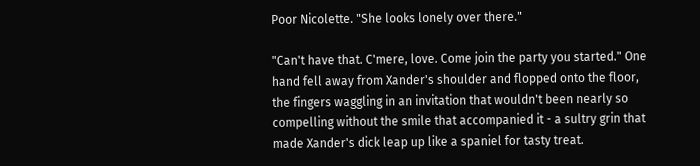Poor Nicolette. "She looks lonely over there."

"Can't have that. C'mere, love. Come join the party you started." One hand fell away from Xander's shoulder and flopped onto the floor, the fingers waggling in an invitation that wouldn't been nearly so compelling without the smile that accompanied it - a sultry grin that made Xander's dick leap up like a spaniel for tasty treat.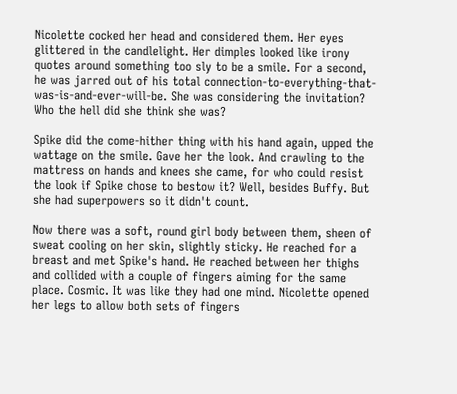Nicolette cocked her head and considered them. Her eyes glittered in the candlelight. Her dimples looked like irony quotes around something too sly to be a smile. For a second, he was jarred out of his total connection-to-everything-that-was-is-and-ever-will-be. She was considering the invitation? Who the hell did she think she was?

Spike did the come-hither thing with his hand again, upped the wattage on the smile. Gave her the look. And crawling to the mattress on hands and knees she came, for who could resist the look if Spike chose to bestow it? Well, besides Buffy. But she had superpowers so it didn't count.

Now there was a soft, round girl body between them, sheen of sweat cooling on her skin, slightly sticky. He reached for a breast and met Spike's hand. He reached between her thighs and collided with a couple of fingers aiming for the same place. Cosmic. It was like they had one mind. Nicolette opened her legs to allow both sets of fingers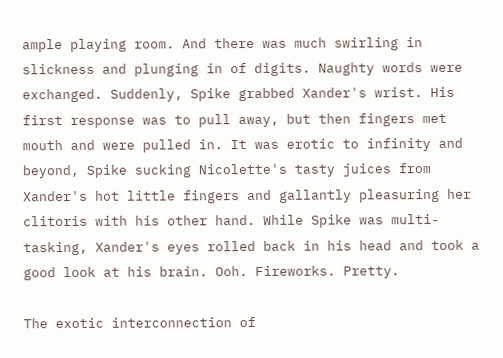ample playing room. And there was much swirling in slickness and plunging in of digits. Naughty words were exchanged. Suddenly, Spike grabbed Xander's wrist. His first response was to pull away, but then fingers met mouth and were pulled in. It was erotic to infinity and beyond, Spike sucking Nicolette's tasty juices from Xander's hot little fingers and gallantly pleasuring her clitoris with his other hand. While Spike was multi-tasking, Xander's eyes rolled back in his head and took a good look at his brain. Ooh. Fireworks. Pretty.

The exotic interconnection of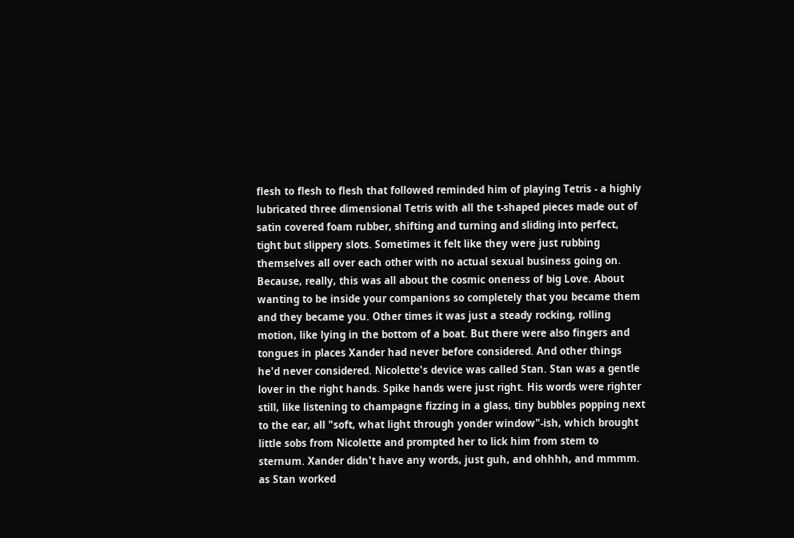flesh to flesh to flesh that followed reminded him of playing Tetris - a highly lubricated three dimensional Tetris with all the t-shaped pieces made out of satin covered foam rubber, shifting and turning and sliding into perfect, tight but slippery slots. Sometimes it felt like they were just rubbing themselves all over each other with no actual sexual business going on. Because, really, this was all about the cosmic oneness of big Love. About wanting to be inside your companions so completely that you became them and they became you. Other times it was just a steady rocking, rolling motion, like lying in the bottom of a boat. But there were also fingers and tongues in places Xander had never before considered. And other things he'd never considered. Nicolette's device was called Stan. Stan was a gentle lover in the right hands. Spike hands were just right. His words were righter still, like listening to champagne fizzing in a glass, tiny bubbles popping next to the ear, all "soft, what light through yonder window"-ish, which brought little sobs from Nicolette and prompted her to lick him from stem to sternum. Xander didn't have any words, just guh, and ohhhh, and mmmm. as Stan worked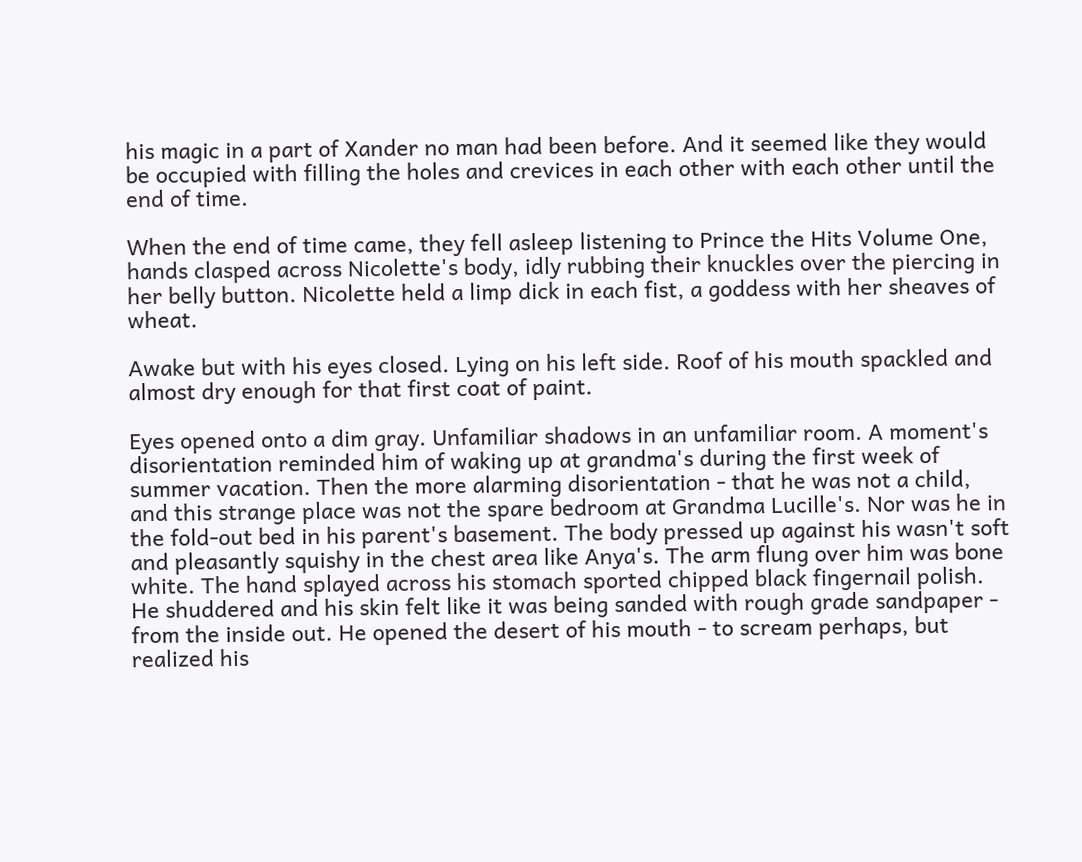his magic in a part of Xander no man had been before. And it seemed like they would be occupied with filling the holes and crevices in each other with each other until the end of time.

When the end of time came, they fell asleep listening to Prince the Hits Volume One, hands clasped across Nicolette's body, idly rubbing their knuckles over the piercing in her belly button. Nicolette held a limp dick in each fist, a goddess with her sheaves of wheat.

Awake but with his eyes closed. Lying on his left side. Roof of his mouth spackled and almost dry enough for that first coat of paint.

Eyes opened onto a dim gray. Unfamiliar shadows in an unfamiliar room. A moment's disorientation reminded him of waking up at grandma's during the first week of summer vacation. Then the more alarming disorientation - that he was not a child, and this strange place was not the spare bedroom at Grandma Lucille's. Nor was he in the fold-out bed in his parent's basement. The body pressed up against his wasn't soft and pleasantly squishy in the chest area like Anya's. The arm flung over him was bone white. The hand splayed across his stomach sported chipped black fingernail polish. He shuddered and his skin felt like it was being sanded with rough grade sandpaper - from the inside out. He opened the desert of his mouth - to scream perhaps, but realized his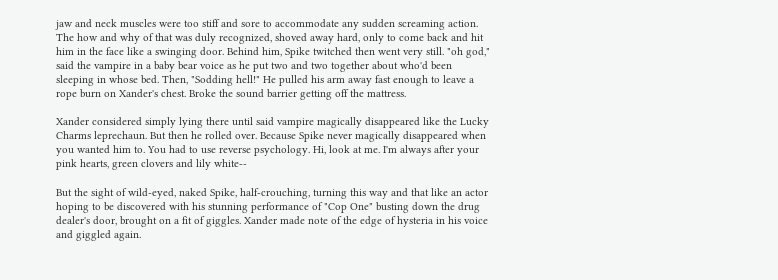jaw and neck muscles were too stiff and sore to accommodate any sudden screaming action. The how and why of that was duly recognized, shoved away hard, only to come back and hit him in the face like a swinging door. Behind him, Spike twitched then went very still. "oh god," said the vampire in a baby bear voice as he put two and two together about who'd been sleeping in whose bed. Then, "Sodding hell!" He pulled his arm away fast enough to leave a rope burn on Xander's chest. Broke the sound barrier getting off the mattress.

Xander considered simply lying there until said vampire magically disappeared like the Lucky Charms leprechaun. But then he rolled over. Because Spike never magically disappeared when you wanted him to. You had to use reverse psychology. Hi, look at me. I'm always after your pink hearts, green clovers and lily white--

But the sight of wild-eyed, naked Spike, half-crouching, turning this way and that like an actor hoping to be discovered with his stunning performance of "Cop One" busting down the drug dealer's door, brought on a fit of giggles. Xander made note of the edge of hysteria in his voice and giggled again.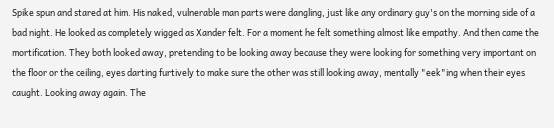Spike spun and stared at him. His naked, vulnerable man parts were dangling, just like any ordinary guy's on the morning side of a bad night. He looked as completely wigged as Xander felt. For a moment he felt something almost like empathy. And then came the mortification. They both looked away, pretending to be looking away because they were looking for something very important on the floor or the ceiling, eyes darting furtively to make sure the other was still looking away, mentally "eek"ing when their eyes caught. Looking away again. The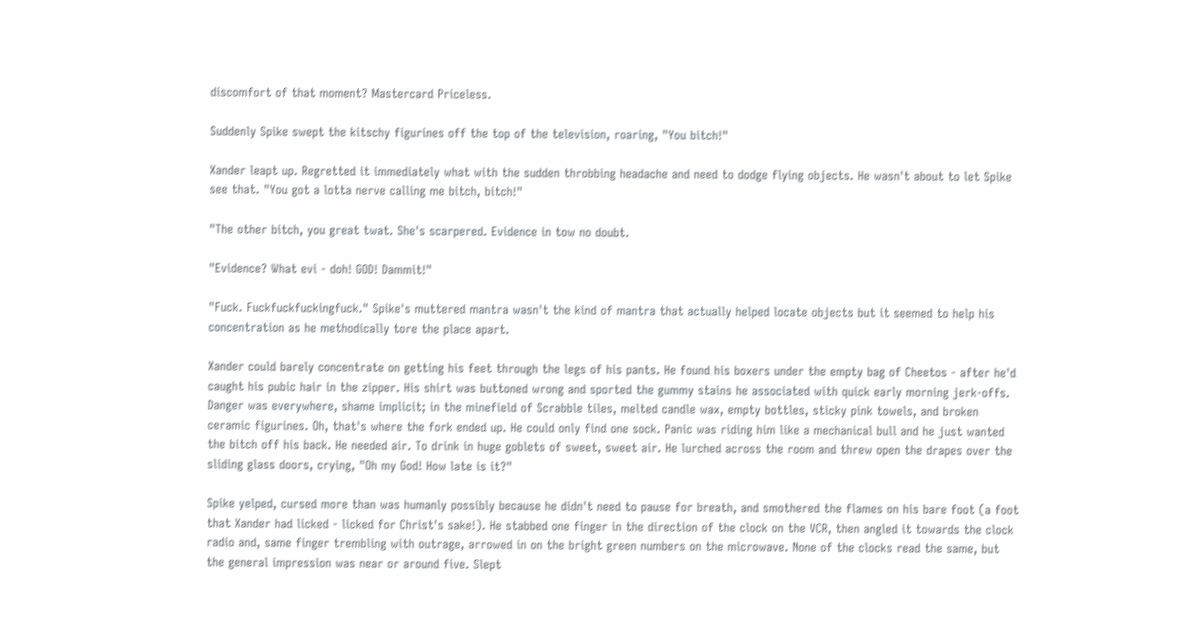discomfort of that moment? Mastercard Priceless.

Suddenly Spike swept the kitschy figurines off the top of the television, roaring, "You bitch!"

Xander leapt up. Regretted it immediately what with the sudden throbbing headache and need to dodge flying objects. He wasn't about to let Spike see that. "You got a lotta nerve calling me bitch, bitch!"

"The other bitch, you great twat. She's scarpered. Evidence in tow no doubt.

"Evidence? What evi - doh! GOD! Dammit!"

"Fuck. Fuckfuckfuckingfuck." Spike's muttered mantra wasn't the kind of mantra that actually helped locate objects but it seemed to help his concentration as he methodically tore the place apart.

Xander could barely concentrate on getting his feet through the legs of his pants. He found his boxers under the empty bag of Cheetos - after he'd caught his pubic hair in the zipper. His shirt was buttoned wrong and sported the gummy stains he associated with quick early morning jerk-offs. Danger was everywhere, shame implicit; in the minefield of Scrabble tiles, melted candle wax, empty bottles, sticky pink towels, and broken ceramic figurines. Oh, that's where the fork ended up. He could only find one sock. Panic was riding him like a mechanical bull and he just wanted the bitch off his back. He needed air. To drink in huge goblets of sweet, sweet air. He lurched across the room and threw open the drapes over the sliding glass doors, crying, "Oh my God! How late is it?"

Spike yelped, cursed more than was humanly possibly because he didn't need to pause for breath, and smothered the flames on his bare foot (a foot that Xander had licked - licked for Christ's sake!). He stabbed one finger in the direction of the clock on the VCR, then angled it towards the clock radio and, same finger trembling with outrage, arrowed in on the bright green numbers on the microwave. None of the clocks read the same, but the general impression was near or around five. Slept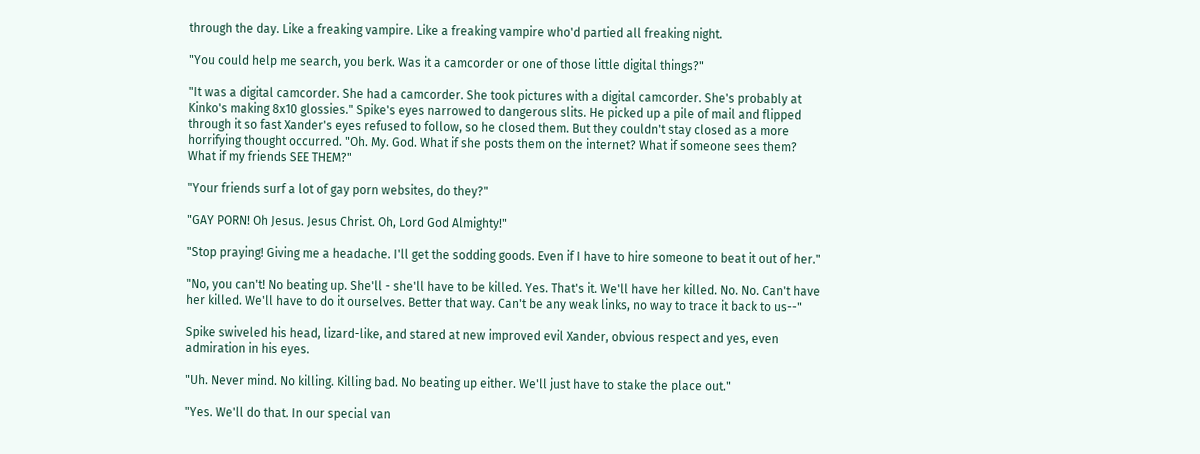through the day. Like a freaking vampire. Like a freaking vampire who'd partied all freaking night.

"You could help me search, you berk. Was it a camcorder or one of those little digital things?"

"It was a digital camcorder. She had a camcorder. She took pictures with a digital camcorder. She's probably at Kinko's making 8x10 glossies." Spike's eyes narrowed to dangerous slits. He picked up a pile of mail and flipped through it so fast Xander's eyes refused to follow, so he closed them. But they couldn't stay closed as a more horrifying thought occurred. "Oh. My. God. What if she posts them on the internet? What if someone sees them? What if my friends SEE THEM?"

"Your friends surf a lot of gay porn websites, do they?"

"GAY PORN! Oh Jesus. Jesus Christ. Oh, Lord God Almighty!"

"Stop praying! Giving me a headache. I'll get the sodding goods. Even if I have to hire someone to beat it out of her."

"No, you can't! No beating up. She'll - she'll have to be killed. Yes. That's it. We'll have her killed. No. No. Can't have her killed. We'll have to do it ourselves. Better that way. Can't be any weak links, no way to trace it back to us--"

Spike swiveled his head, lizard-like, and stared at new improved evil Xander, obvious respect and yes, even admiration in his eyes.

"Uh. Never mind. No killing. Killing bad. No beating up either. We'll just have to stake the place out."

"Yes. We'll do that. In our special van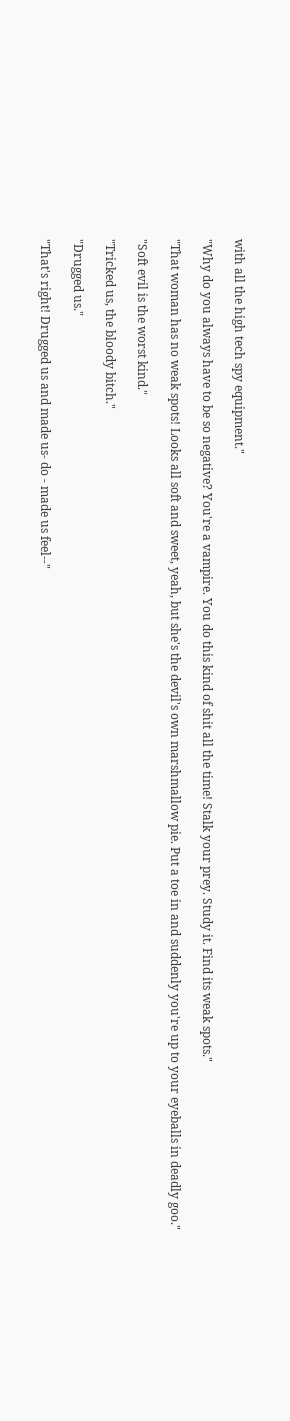with all the high tech spy equipment."

"Why do you always have to be so negative? You're a vampire. You do this kind of shit all the time! Stalk your prey. Study it. Find its weak spots."

"That woman has no weak spots! Looks all soft and sweet, yeah, but she's the devil's own marshmallow pie. Put a toe in and suddenly you're up to your eyeballs in deadly goo."

"Soft evil is the worst kind."

"Tricked us, the bloody bitch."

"Drugged us."

"That's right! Drugged us and made us- do - made us feel--"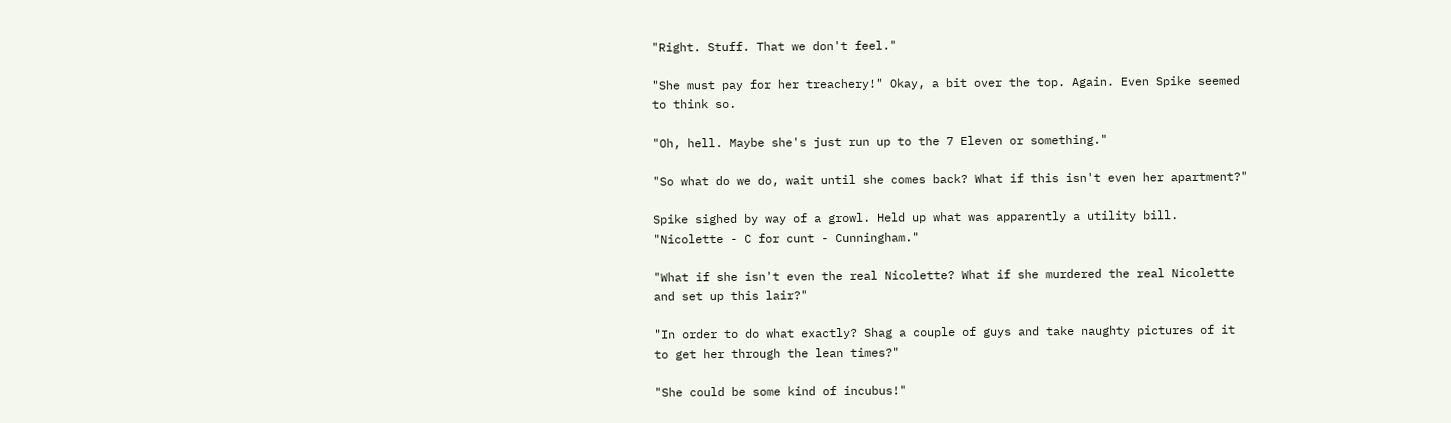"Right. Stuff. That we don't feel."

"She must pay for her treachery!" Okay, a bit over the top. Again. Even Spike seemed to think so.

"Oh, hell. Maybe she's just run up to the 7 Eleven or something."

"So what do we do, wait until she comes back? What if this isn't even her apartment?"

Spike sighed by way of a growl. Held up what was apparently a utility bill. "Nicolette - C for cunt - Cunningham."

"What if she isn't even the real Nicolette? What if she murdered the real Nicolette and set up this lair?"

"In order to do what exactly? Shag a couple of guys and take naughty pictures of it to get her through the lean times?"

"She could be some kind of incubus!"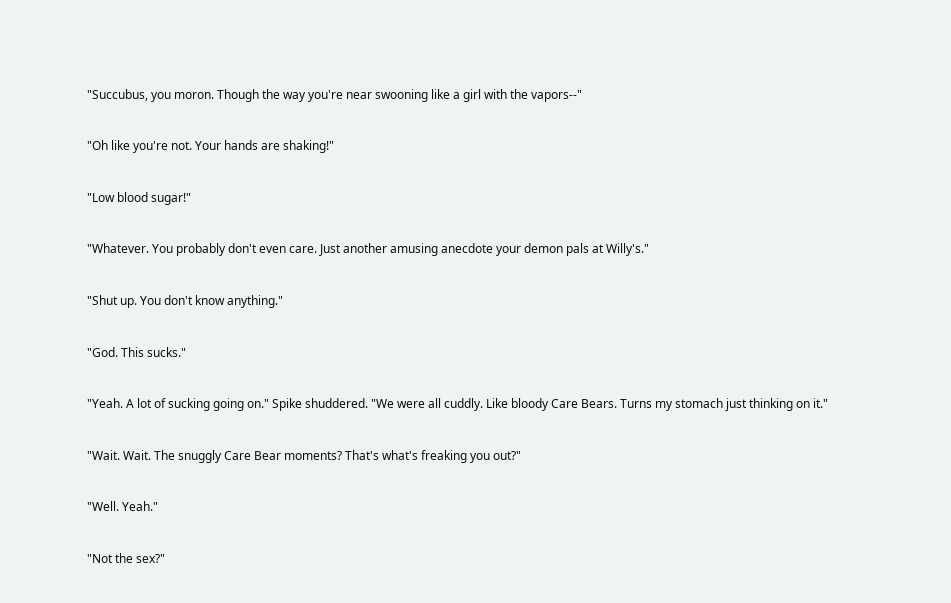"Succubus, you moron. Though the way you're near swooning like a girl with the vapors--"

"Oh like you're not. Your hands are shaking!"

"Low blood sugar!"

"Whatever. You probably don't even care. Just another amusing anecdote your demon pals at Willy's."

"Shut up. You don't know anything."

"God. This sucks."

"Yeah. A lot of sucking going on." Spike shuddered. "We were all cuddly. Like bloody Care Bears. Turns my stomach just thinking on it."

"Wait. Wait. The snuggly Care Bear moments? That's what's freaking you out?"

"Well. Yeah."

"Not the sex?"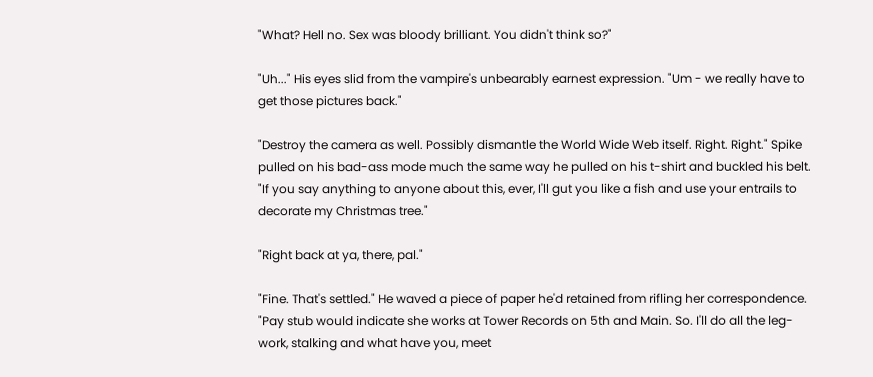"What? Hell no. Sex was bloody brilliant. You didn't think so?"

"Uh..." His eyes slid from the vampire's unbearably earnest expression. "Um - we really have to get those pictures back."

"Destroy the camera as well. Possibly dismantle the World Wide Web itself. Right. Right." Spike pulled on his bad-ass mode much the same way he pulled on his t-shirt and buckled his belt. "If you say anything to anyone about this, ever, I'll gut you like a fish and use your entrails to decorate my Christmas tree."

"Right back at ya, there, pal."

"Fine. That's settled." He waved a piece of paper he'd retained from rifling her correspondence. "Pay stub would indicate she works at Tower Records on 5th and Main. So. I'll do all the leg-work, stalking and what have you, meet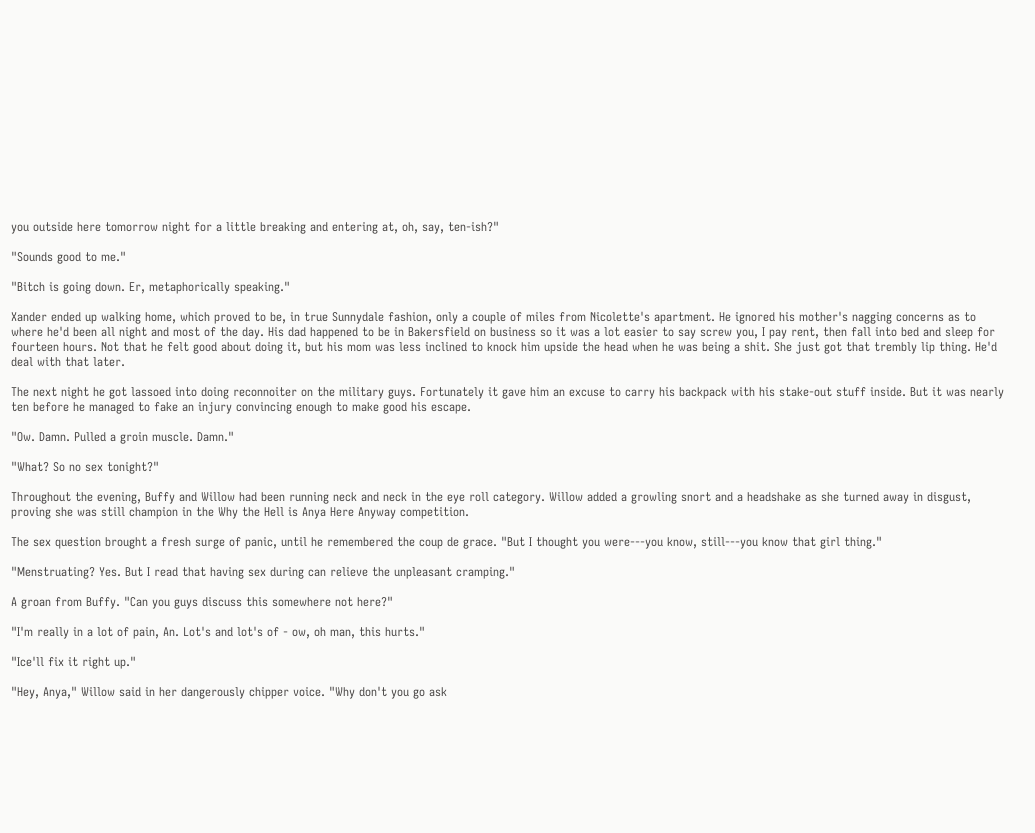you outside here tomorrow night for a little breaking and entering at, oh, say, ten-ish?"

"Sounds good to me."

"Bitch is going down. Er, metaphorically speaking."

Xander ended up walking home, which proved to be, in true Sunnydale fashion, only a couple of miles from Nicolette's apartment. He ignored his mother's nagging concerns as to where he'd been all night and most of the day. His dad happened to be in Bakersfield on business so it was a lot easier to say screw you, I pay rent, then fall into bed and sleep for fourteen hours. Not that he felt good about doing it, but his mom was less inclined to knock him upside the head when he was being a shit. She just got that trembly lip thing. He'd deal with that later.

The next night he got lassoed into doing reconnoiter on the military guys. Fortunately it gave him an excuse to carry his backpack with his stake-out stuff inside. But it was nearly ten before he managed to fake an injury convincing enough to make good his escape.

"Ow. Damn. Pulled a groin muscle. Damn."

"What? So no sex tonight?"

Throughout the evening, Buffy and Willow had been running neck and neck in the eye roll category. Willow added a growling snort and a headshake as she turned away in disgust, proving she was still champion in the Why the Hell is Anya Here Anyway competition.

The sex question brought a fresh surge of panic, until he remembered the coup de grace. "But I thought you were---you know, still---you know that girl thing."

"Menstruating? Yes. But I read that having sex during can relieve the unpleasant cramping."

A groan from Buffy. "Can you guys discuss this somewhere not here?"

"I'm really in a lot of pain, An. Lot's and lot's of - ow, oh man, this hurts."

"Ice'll fix it right up."

"Hey, Anya," Willow said in her dangerously chipper voice. "Why don't you go ask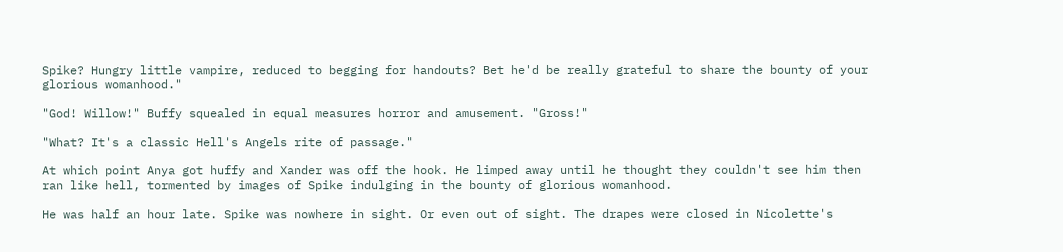Spike? Hungry little vampire, reduced to begging for handouts? Bet he'd be really grateful to share the bounty of your glorious womanhood."

"God! Willow!" Buffy squealed in equal measures horror and amusement. "Gross!"

"What? It's a classic Hell's Angels rite of passage."

At which point Anya got huffy and Xander was off the hook. He limped away until he thought they couldn't see him then ran like hell, tormented by images of Spike indulging in the bounty of glorious womanhood.

He was half an hour late. Spike was nowhere in sight. Or even out of sight. The drapes were closed in Nicolette's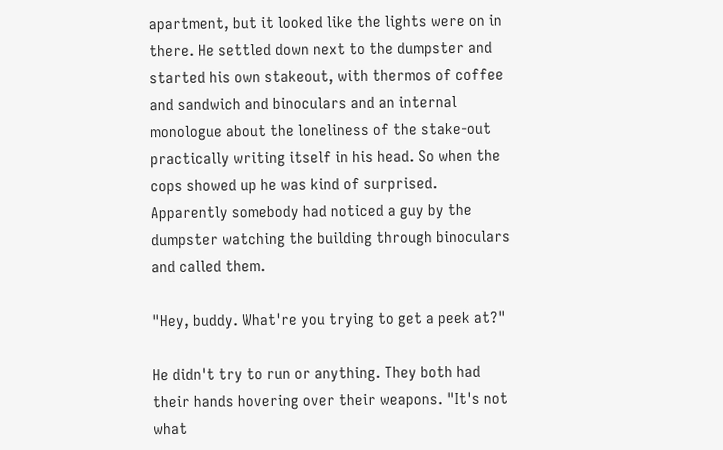apartment, but it looked like the lights were on in there. He settled down next to the dumpster and started his own stakeout, with thermos of coffee and sandwich and binoculars and an internal monologue about the loneliness of the stake-out practically writing itself in his head. So when the cops showed up he was kind of surprised. Apparently somebody had noticed a guy by the dumpster watching the building through binoculars and called them.

"Hey, buddy. What're you trying to get a peek at?"

He didn't try to run or anything. They both had their hands hovering over their weapons. "It's not what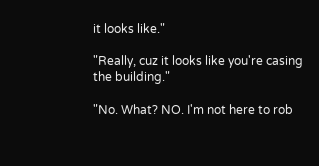it looks like."

"Really, cuz it looks like you're casing the building."

"No. What? NO. I'm not here to rob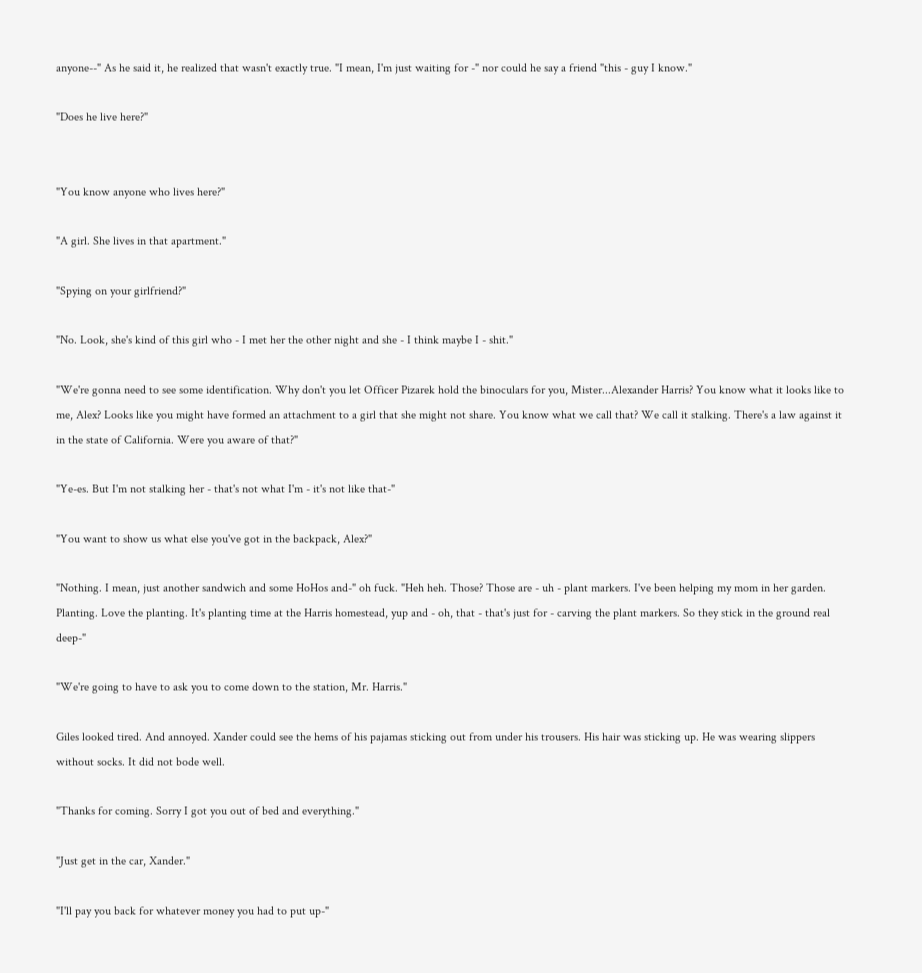anyone--" As he said it, he realized that wasn't exactly true. "I mean, I'm just waiting for -" nor could he say a friend "this - guy I know."

"Does he live here?"


"You know anyone who lives here?"

"A girl. She lives in that apartment."

"Spying on your girlfriend?"

"No. Look, she's kind of this girl who - I met her the other night and she - I think maybe I - shit."

"We're gonna need to see some identification. Why don't you let Officer Pizarek hold the binoculars for you, Mister...Alexander Harris? You know what it looks like to me, Alex? Looks like you might have formed an attachment to a girl that she might not share. You know what we call that? We call it stalking. There's a law against it in the state of California. Were you aware of that?"

"Ye-es. But I'm not stalking her - that's not what I'm - it's not like that-"

"You want to show us what else you've got in the backpack, Alex?"

"Nothing. I mean, just another sandwich and some HoHos and-" oh fuck. "Heh heh. Those? Those are - uh - plant markers. I've been helping my mom in her garden. Planting. Love the planting. It's planting time at the Harris homestead, yup and - oh, that - that's just for - carving the plant markers. So they stick in the ground real deep-"

"We're going to have to ask you to come down to the station, Mr. Harris."

Giles looked tired. And annoyed. Xander could see the hems of his pajamas sticking out from under his trousers. His hair was sticking up. He was wearing slippers without socks. It did not bode well.

"Thanks for coming. Sorry I got you out of bed and everything."

"Just get in the car, Xander."

"I'll pay you back for whatever money you had to put up-"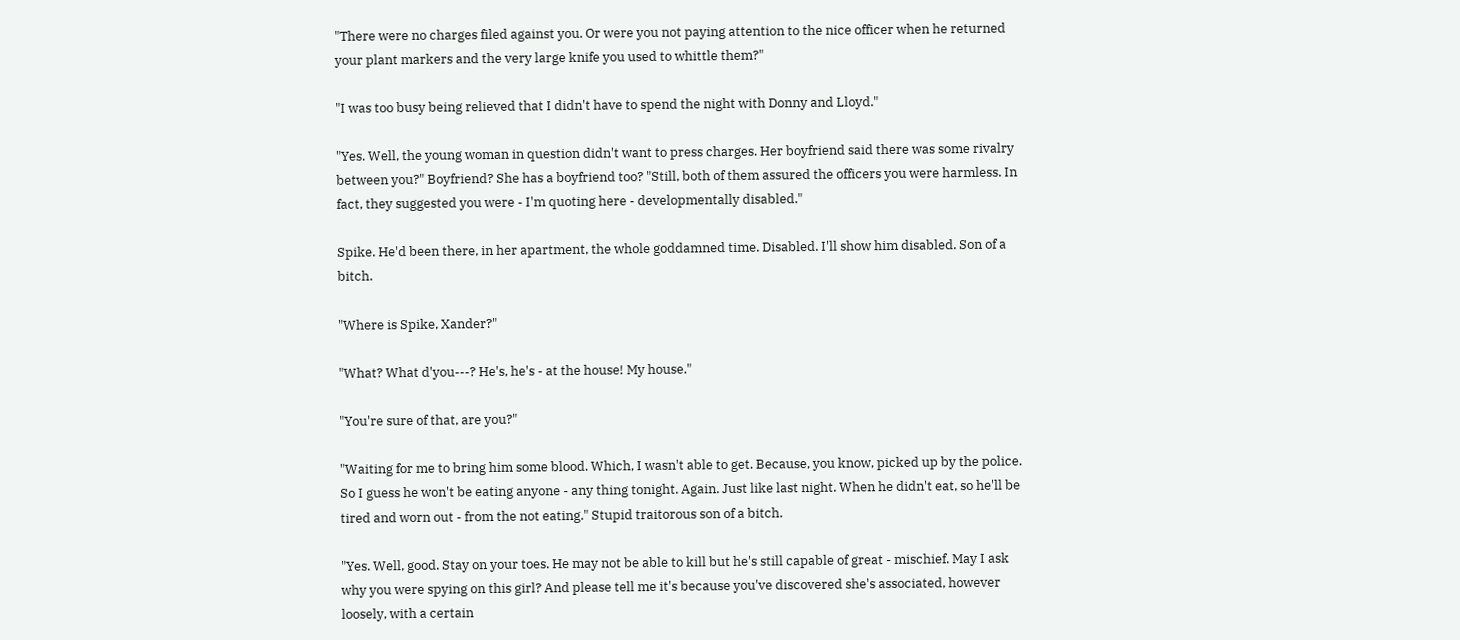"There were no charges filed against you. Or were you not paying attention to the nice officer when he returned your plant markers and the very large knife you used to whittle them?"

"I was too busy being relieved that I didn't have to spend the night with Donny and Lloyd."

"Yes. Well, the young woman in question didn't want to press charges. Her boyfriend said there was some rivalry between you?" Boyfriend? She has a boyfriend too? "Still, both of them assured the officers you were harmless. In fact, they suggested you were - I'm quoting here - developmentally disabled."

Spike. He'd been there, in her apartment, the whole goddamned time. Disabled. I'll show him disabled. Son of a bitch.

"Where is Spike, Xander?"

"What? What d'you---? He's, he's - at the house! My house."

"You're sure of that, are you?"

"Waiting for me to bring him some blood. Which, I wasn't able to get. Because, you know, picked up by the police. So I guess he won't be eating anyone - any thing tonight. Again. Just like last night. When he didn't eat, so he'll be tired and worn out - from the not eating." Stupid traitorous son of a bitch.

"Yes. Well, good. Stay on your toes. He may not be able to kill but he's still capable of great - mischief. May I ask why you were spying on this girl? And please tell me it's because you've discovered she's associated, however loosely, with a certain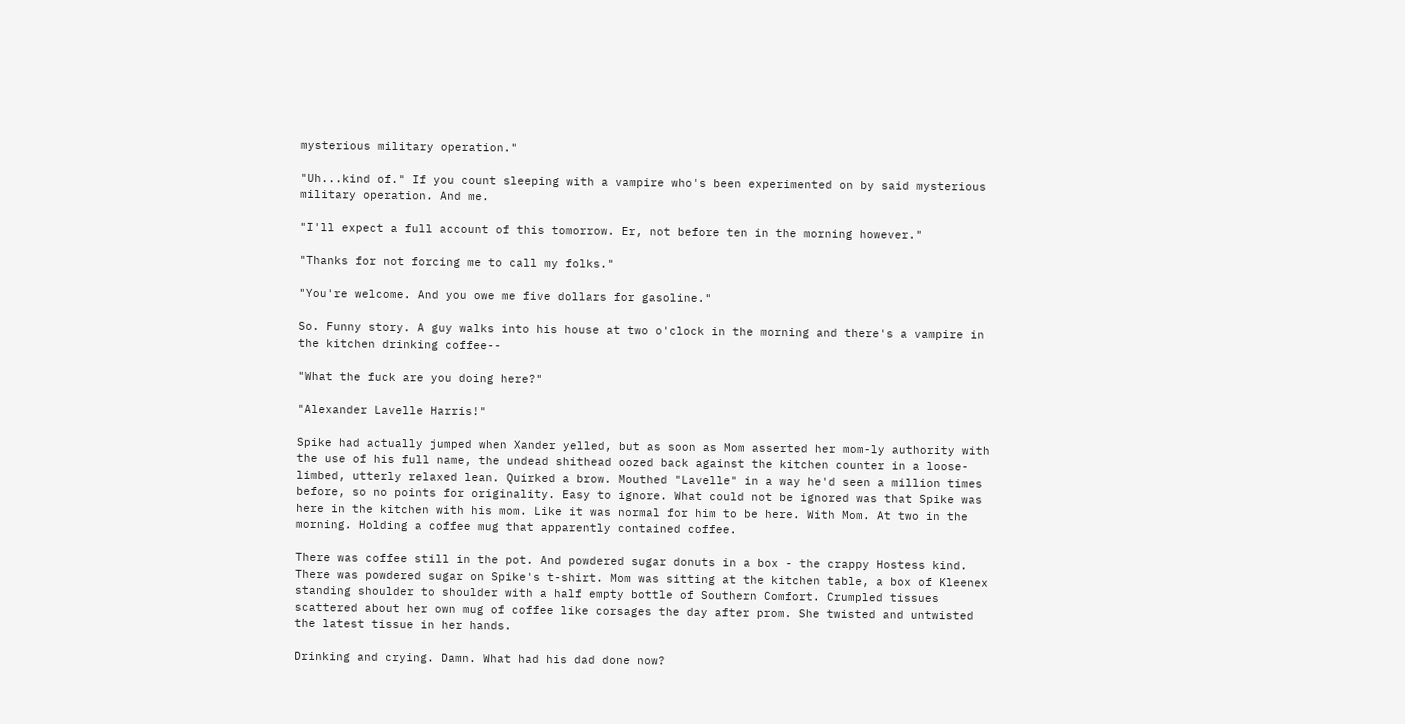mysterious military operation."

"Uh...kind of." If you count sleeping with a vampire who's been experimented on by said mysterious military operation. And me.

"I'll expect a full account of this tomorrow. Er, not before ten in the morning however."

"Thanks for not forcing me to call my folks."

"You're welcome. And you owe me five dollars for gasoline."

So. Funny story. A guy walks into his house at two o'clock in the morning and there's a vampire in the kitchen drinking coffee--

"What the fuck are you doing here?"

"Alexander Lavelle Harris!"

Spike had actually jumped when Xander yelled, but as soon as Mom asserted her mom-ly authority with the use of his full name, the undead shithead oozed back against the kitchen counter in a loose-limbed, utterly relaxed lean. Quirked a brow. Mouthed "Lavelle" in a way he'd seen a million times before, so no points for originality. Easy to ignore. What could not be ignored was that Spike was here in the kitchen with his mom. Like it was normal for him to be here. With Mom. At two in the morning. Holding a coffee mug that apparently contained coffee.

There was coffee still in the pot. And powdered sugar donuts in a box - the crappy Hostess kind. There was powdered sugar on Spike's t-shirt. Mom was sitting at the kitchen table, a box of Kleenex standing shoulder to shoulder with a half empty bottle of Southern Comfort. Crumpled tissues scattered about her own mug of coffee like corsages the day after prom. She twisted and untwisted the latest tissue in her hands.

Drinking and crying. Damn. What had his dad done now?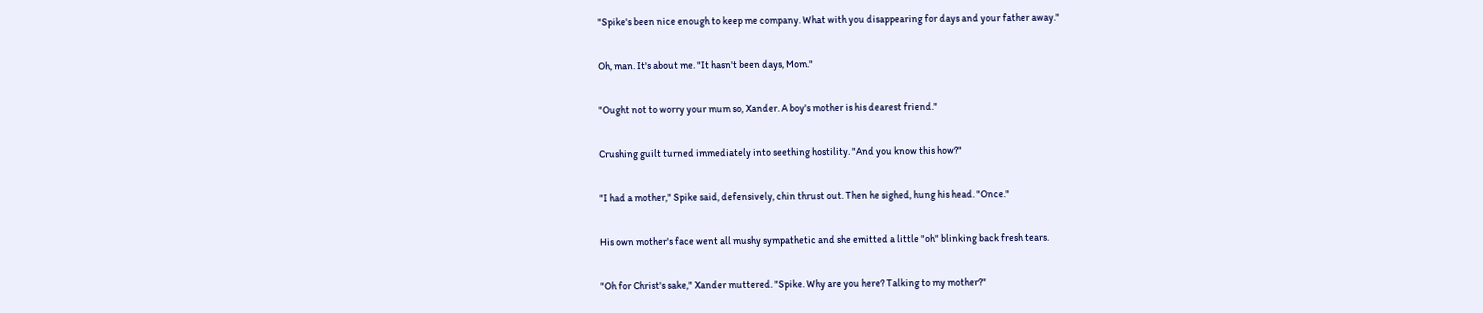"Spike's been nice enough to keep me company. What with you disappearing for days and your father away."

Oh, man. It's about me. "It hasn't been days, Mom."

"Ought not to worry your mum so, Xander. A boy's mother is his dearest friend."

Crushing guilt turned immediately into seething hostility. "And you know this how?"

"I had a mother," Spike said, defensively, chin thrust out. Then he sighed, hung his head. "Once."

His own mother's face went all mushy sympathetic and she emitted a little "oh" blinking back fresh tears.

"Oh for Christ's sake," Xander muttered. "Spike. Why are you here? Talking to my mother?"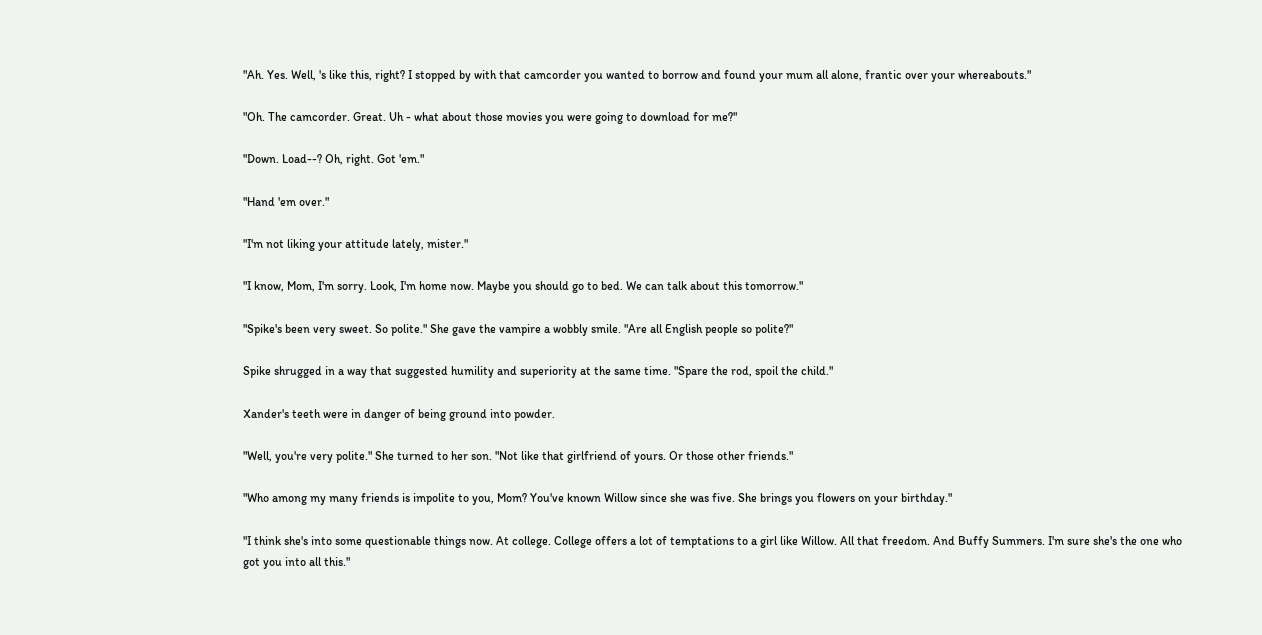"Ah. Yes. Well, 's like this, right? I stopped by with that camcorder you wanted to borrow and found your mum all alone, frantic over your whereabouts."

"Oh. The camcorder. Great. Uh - what about those movies you were going to download for me?"

"Down. Load--? Oh, right. Got 'em."

"Hand 'em over."

"I'm not liking your attitude lately, mister."

"I know, Mom, I'm sorry. Look, I'm home now. Maybe you should go to bed. We can talk about this tomorrow."

"Spike's been very sweet. So polite." She gave the vampire a wobbly smile. "Are all English people so polite?"

Spike shrugged in a way that suggested humility and superiority at the same time. "Spare the rod, spoil the child."

Xander's teeth were in danger of being ground into powder.

"Well, you're very polite." She turned to her son. "Not like that girlfriend of yours. Or those other friends."

"Who among my many friends is impolite to you, Mom? You've known Willow since she was five. She brings you flowers on your birthday."

"I think she's into some questionable things now. At college. College offers a lot of temptations to a girl like Willow. All that freedom. And Buffy Summers. I'm sure she's the one who got you into all this."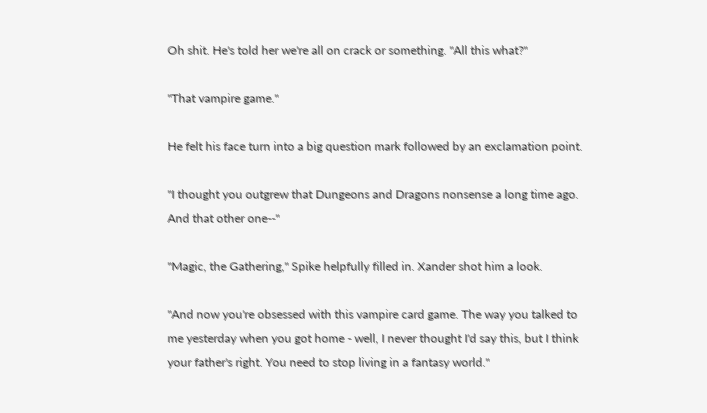Oh shit. He's told her we're all on crack or something. "All this what?"

"That vampire game."

He felt his face turn into a big question mark followed by an exclamation point.

"I thought you outgrew that Dungeons and Dragons nonsense a long time ago. And that other one--"

"Magic, the Gathering," Spike helpfully filled in. Xander shot him a look.

"And now you're obsessed with this vampire card game. The way you talked to me yesterday when you got home - well, I never thought I'd say this, but I think your father's right. You need to stop living in a fantasy world."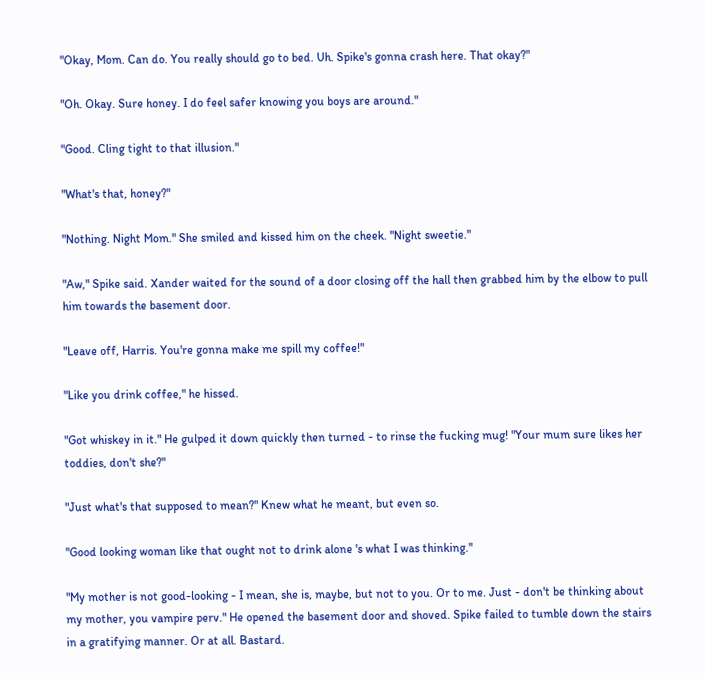"Okay, Mom. Can do. You really should go to bed. Uh. Spike's gonna crash here. That okay?"

"Oh. Okay. Sure honey. I do feel safer knowing you boys are around."

"Good. Cling tight to that illusion."

"What's that, honey?"

"Nothing. Night Mom." She smiled and kissed him on the cheek. "Night sweetie."

"Aw," Spike said. Xander waited for the sound of a door closing off the hall then grabbed him by the elbow to pull him towards the basement door.

"Leave off, Harris. You're gonna make me spill my coffee!"

"Like you drink coffee," he hissed.

"Got whiskey in it." He gulped it down quickly then turned - to rinse the fucking mug! "Your mum sure likes her toddies, don't she?"

"Just what's that supposed to mean?" Knew what he meant, but even so.

"Good looking woman like that ought not to drink alone 's what I was thinking."

"My mother is not good-looking - I mean, she is, maybe, but not to you. Or to me. Just - don't be thinking about my mother, you vampire perv." He opened the basement door and shoved. Spike failed to tumble down the stairs in a gratifying manner. Or at all. Bastard.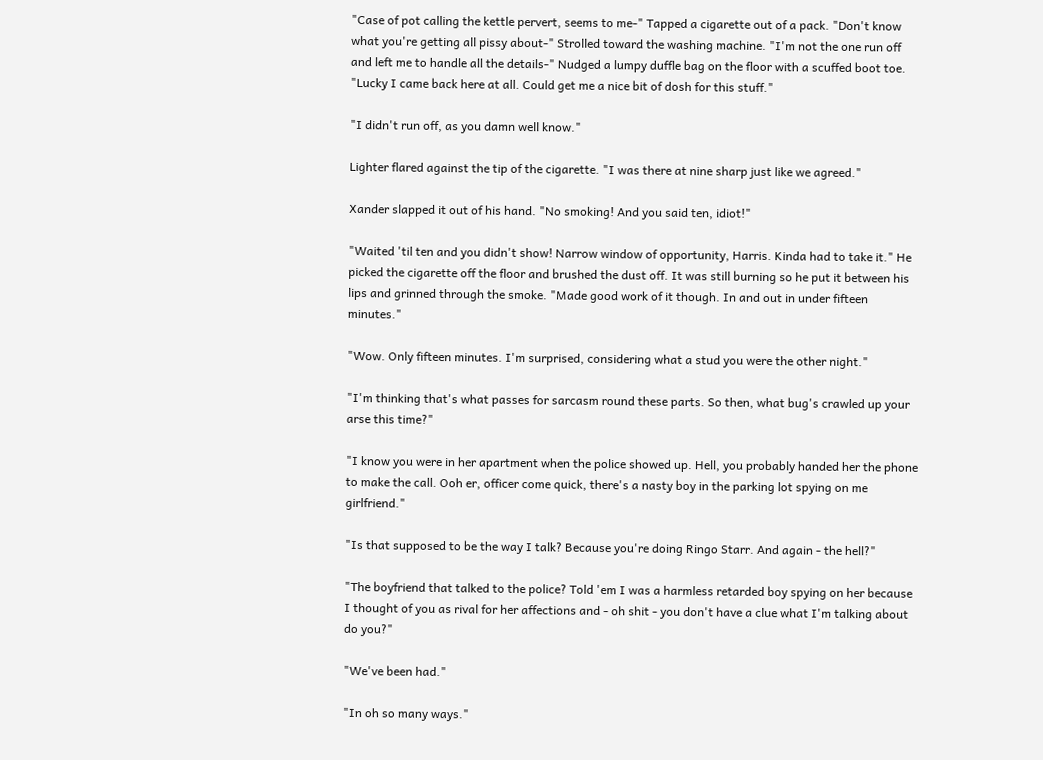"Case of pot calling the kettle pervert, seems to me-" Tapped a cigarette out of a pack. "Don't know what you're getting all pissy about-" Strolled toward the washing machine. "I'm not the one run off and left me to handle all the details-" Nudged a lumpy duffle bag on the floor with a scuffed boot toe. "Lucky I came back here at all. Could get me a nice bit of dosh for this stuff."

"I didn't run off, as you damn well know."

Lighter flared against the tip of the cigarette. "I was there at nine sharp just like we agreed."

Xander slapped it out of his hand. "No smoking! And you said ten, idiot!"

"Waited 'til ten and you didn't show! Narrow window of opportunity, Harris. Kinda had to take it." He picked the cigarette off the floor and brushed the dust off. It was still burning so he put it between his lips and grinned through the smoke. "Made good work of it though. In and out in under fifteen minutes."

"Wow. Only fifteen minutes. I'm surprised, considering what a stud you were the other night."

"I'm thinking that's what passes for sarcasm round these parts. So then, what bug's crawled up your arse this time?"

"I know you were in her apartment when the police showed up. Hell, you probably handed her the phone to make the call. Ooh er, officer come quick, there's a nasty boy in the parking lot spying on me girlfriend."

"Is that supposed to be the way I talk? Because you're doing Ringo Starr. And again - the hell?"

"The boyfriend that talked to the police? Told 'em I was a harmless retarded boy spying on her because I thought of you as rival for her affections and - oh shit - you don't have a clue what I'm talking about do you?"

"We've been had."

"In oh so many ways."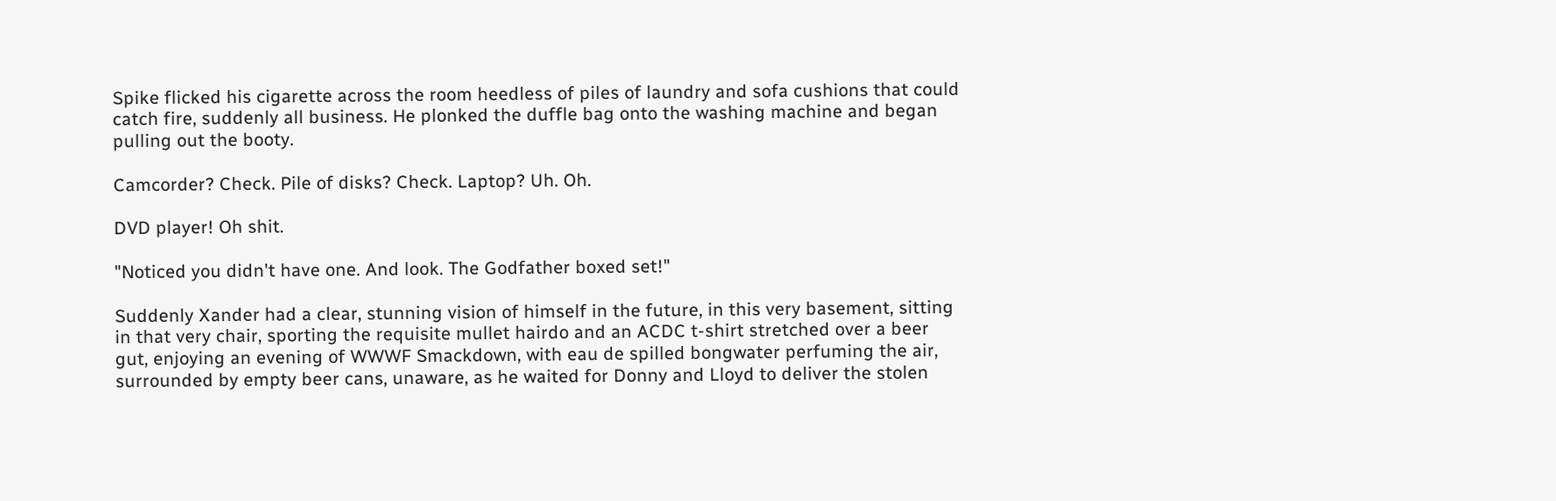Spike flicked his cigarette across the room heedless of piles of laundry and sofa cushions that could catch fire, suddenly all business. He plonked the duffle bag onto the washing machine and began pulling out the booty.

Camcorder? Check. Pile of disks? Check. Laptop? Uh. Oh.

DVD player! Oh shit.

"Noticed you didn't have one. And look. The Godfather boxed set!"

Suddenly Xander had a clear, stunning vision of himself in the future, in this very basement, sitting in that very chair, sporting the requisite mullet hairdo and an ACDC t-shirt stretched over a beer gut, enjoying an evening of WWWF Smackdown, with eau de spilled bongwater perfuming the air, surrounded by empty beer cans, unaware, as he waited for Donny and Lloyd to deliver the stolen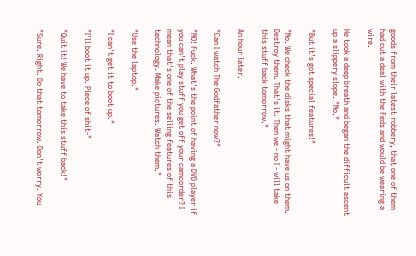goods from their latest robbery, that one of them had cut a deal with the Feds and would be wearing a wire.

He took a deep breath and began the difficult ascent up a slippery slope. "No."

"But it's got special features!"

"No. We check the disks that might have us on them. Destroy them. That's it. Then we - no I - will take this stuff back tomorrow."

An hour later.

"Can I watch The Godfather now?"

"NO! Fuck. What's the point of having a DVD player if you can't play stuff you get off your camcorder? I mean that's one of the selling features of this technology. Make pictures. Watch them."

"Use the laptop."

"I can't get it to boot up."

"I'll boot it up. Piece of shit-"

"Quit it! We have to take this stuff back!"

"Sure. Right. Do that tomorrow. Don't worry. You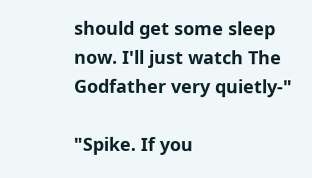should get some sleep now. I'll just watch The Godfather very quietly-"

"Spike. If you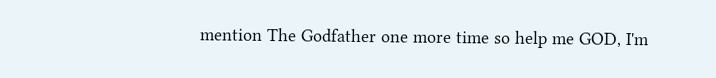mention The Godfather one more time so help me GOD, I'm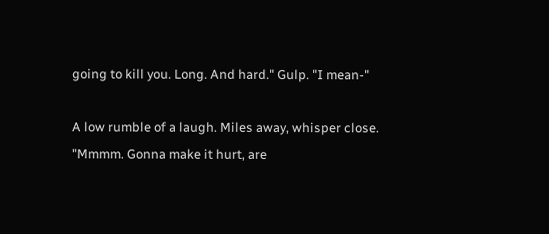going to kill you. Long. And hard." Gulp. "I mean-"

A low rumble of a laugh. Miles away, whisper close. "Mmmm. Gonna make it hurt, are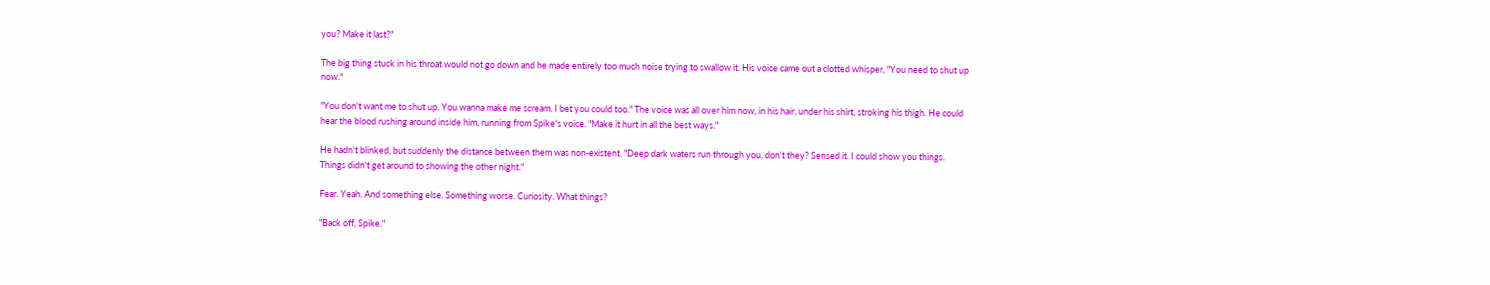you? Make it last?"

The big thing stuck in his throat would not go down and he made entirely too much noise trying to swallow it. His voice came out a clotted whisper, "You need to shut up now."

"You don't want me to shut up. You wanna make me scream. I bet you could too." The voice was all over him now, in his hair, under his shirt, stroking his thigh. He could hear the blood rushing around inside him, running from Spike's voice. "Make it hurt in all the best ways."

He hadn't blinked, but suddenly the distance between them was non-existent. "Deep dark waters run through you, don't they? Sensed it. I could show you things. Things didn't get around to showing the other night."

Fear. Yeah. And something else. Something worse. Curiosity. What things?

"Back off, Spike."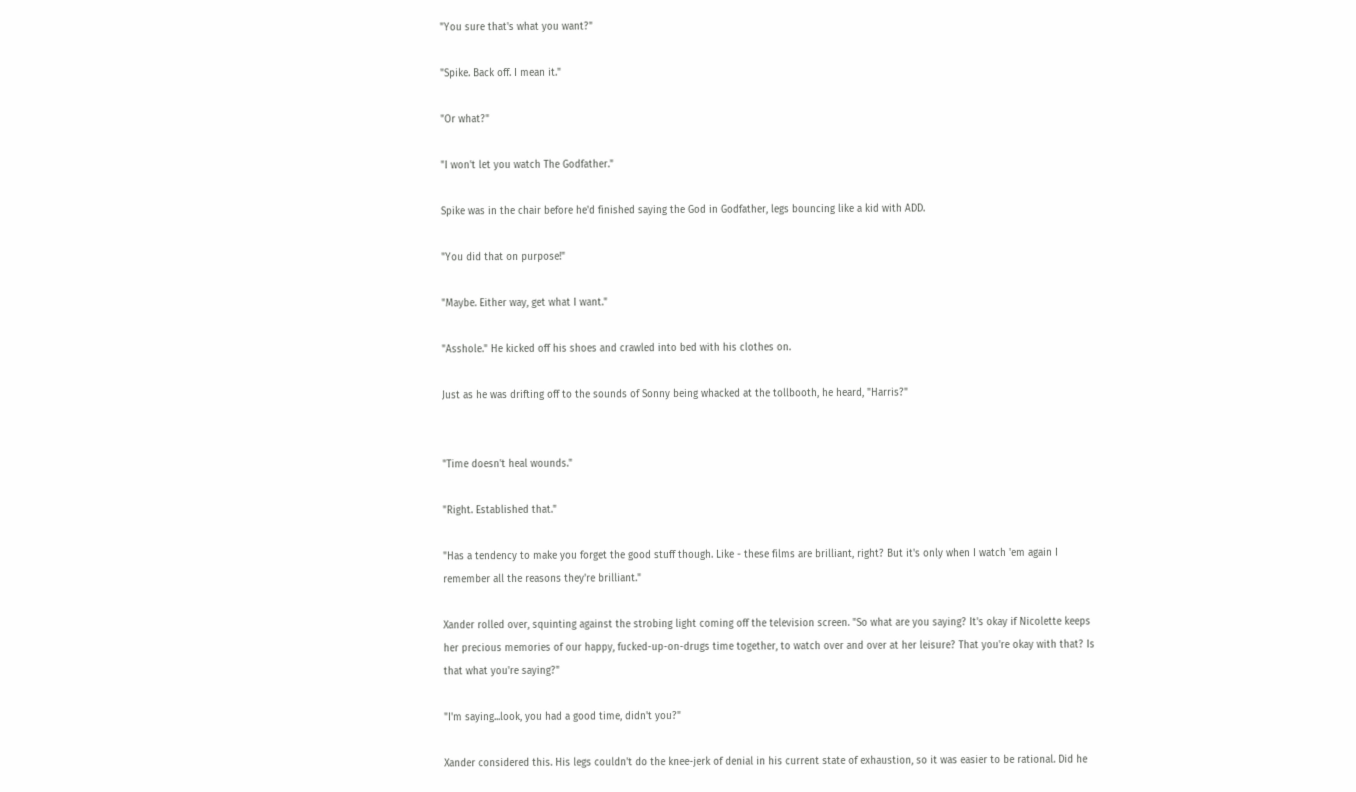"You sure that's what you want?"

"Spike. Back off. I mean it."

"Or what?"

"I won't let you watch The Godfather."

Spike was in the chair before he'd finished saying the God in Godfather, legs bouncing like a kid with ADD.

"You did that on purpose!"

"Maybe. Either way, get what I want."

"Asshole." He kicked off his shoes and crawled into bed with his clothes on.

Just as he was drifting off to the sounds of Sonny being whacked at the tollbooth, he heard, "Harris?"


"Time doesn't heal wounds."

"Right. Established that."

"Has a tendency to make you forget the good stuff though. Like - these films are brilliant, right? But it's only when I watch 'em again I remember all the reasons they're brilliant."

Xander rolled over, squinting against the strobing light coming off the television screen. "So what are you saying? It's okay if Nicolette keeps her precious memories of our happy, fucked-up-on-drugs time together, to watch over and over at her leisure? That you're okay with that? Is that what you're saying?"

"I'm saying...look, you had a good time, didn't you?"

Xander considered this. His legs couldn't do the knee-jerk of denial in his current state of exhaustion, so it was easier to be rational. Did he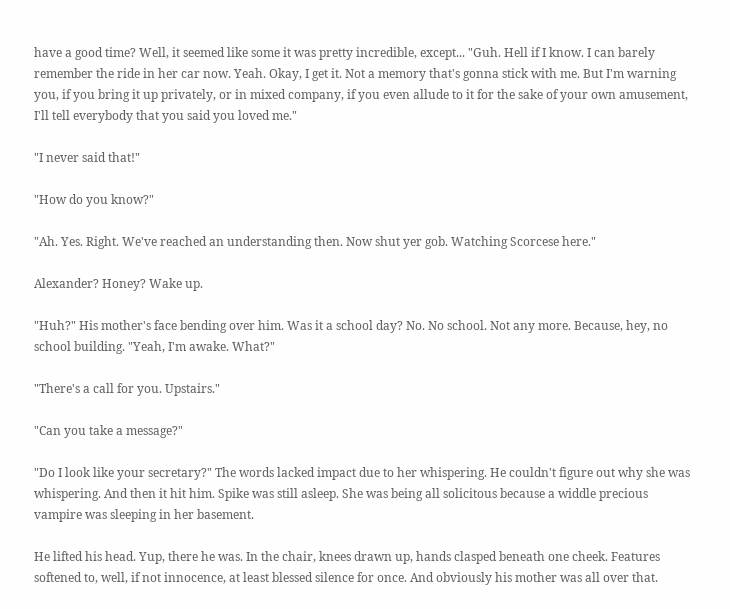have a good time? Well, it seemed like some it was pretty incredible, except... "Guh. Hell if I know. I can barely remember the ride in her car now. Yeah. Okay, I get it. Not a memory that's gonna stick with me. But I'm warning you, if you bring it up privately, or in mixed company, if you even allude to it for the sake of your own amusement, I'll tell everybody that you said you loved me."

"I never said that!"

"How do you know?"

"Ah. Yes. Right. We've reached an understanding then. Now shut yer gob. Watching Scorcese here."

Alexander? Honey? Wake up.

"Huh?" His mother's face bending over him. Was it a school day? No. No school. Not any more. Because, hey, no school building. "Yeah, I'm awake. What?"

"There's a call for you. Upstairs."

"Can you take a message?"

"Do I look like your secretary?" The words lacked impact due to her whispering. He couldn't figure out why she was whispering. And then it hit him. Spike was still asleep. She was being all solicitous because a widdle precious vampire was sleeping in her basement.

He lifted his head. Yup, there he was. In the chair, knees drawn up, hands clasped beneath one cheek. Features softened to, well, if not innocence, at least blessed silence for once. And obviously his mother was all over that.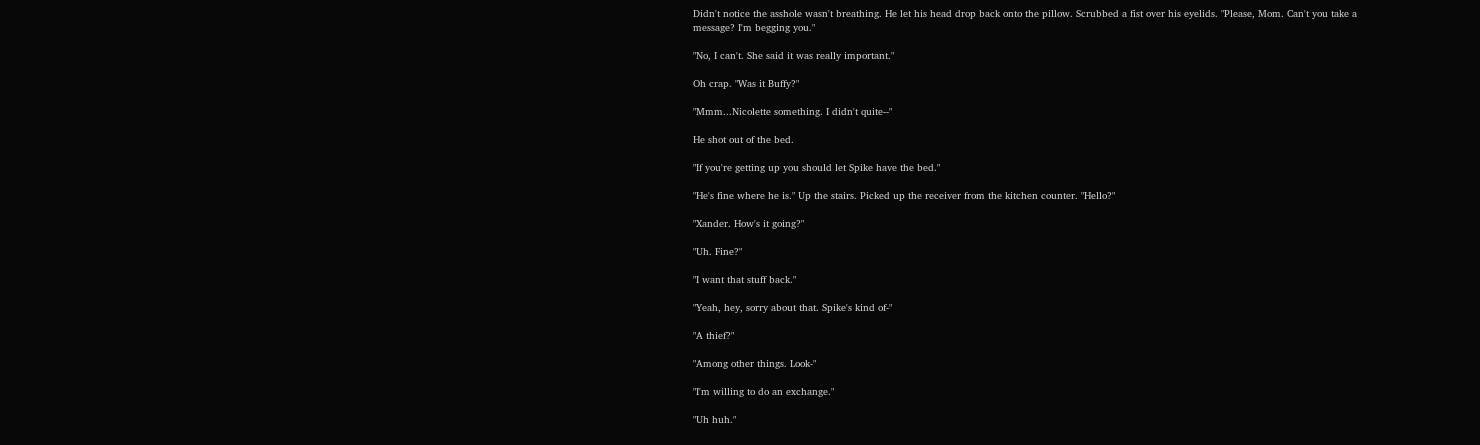Didn't notice the asshole wasn't breathing. He let his head drop back onto the pillow. Scrubbed a fist over his eyelids. "Please, Mom. Can't you take a message? I'm begging you."

"No, I can't. She said it was really important."

Oh crap. "Was it Buffy?"

"Mmm...Nicolette something. I didn't quite--"

He shot out of the bed.

"If you're getting up you should let Spike have the bed."

"He's fine where he is." Up the stairs. Picked up the receiver from the kitchen counter. "Hello?"

"Xander. How's it going?"

"Uh. Fine?"

"I want that stuff back."

"Yeah, hey, sorry about that. Spike's kind of-"

"A thief?"

"Among other things. Look-"

"I'm willing to do an exchange."

"Uh huh."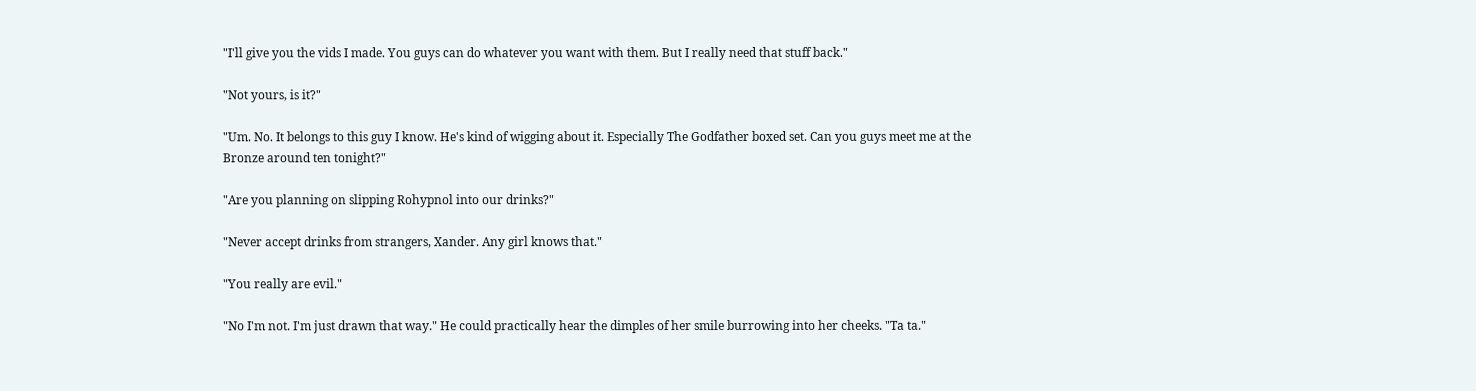"I'll give you the vids I made. You guys can do whatever you want with them. But I really need that stuff back."

"Not yours, is it?"

"Um. No. It belongs to this guy I know. He's kind of wigging about it. Especially The Godfather boxed set. Can you guys meet me at the Bronze around ten tonight?"

"Are you planning on slipping Rohypnol into our drinks?"

"Never accept drinks from strangers, Xander. Any girl knows that."

"You really are evil."

"No I'm not. I'm just drawn that way." He could practically hear the dimples of her smile burrowing into her cheeks. "Ta ta."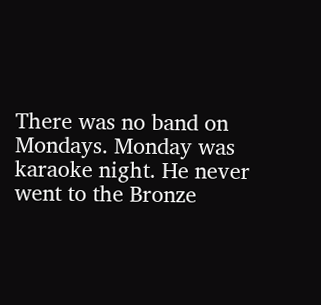There was no band on Mondays. Monday was karaoke night. He never went to the Bronze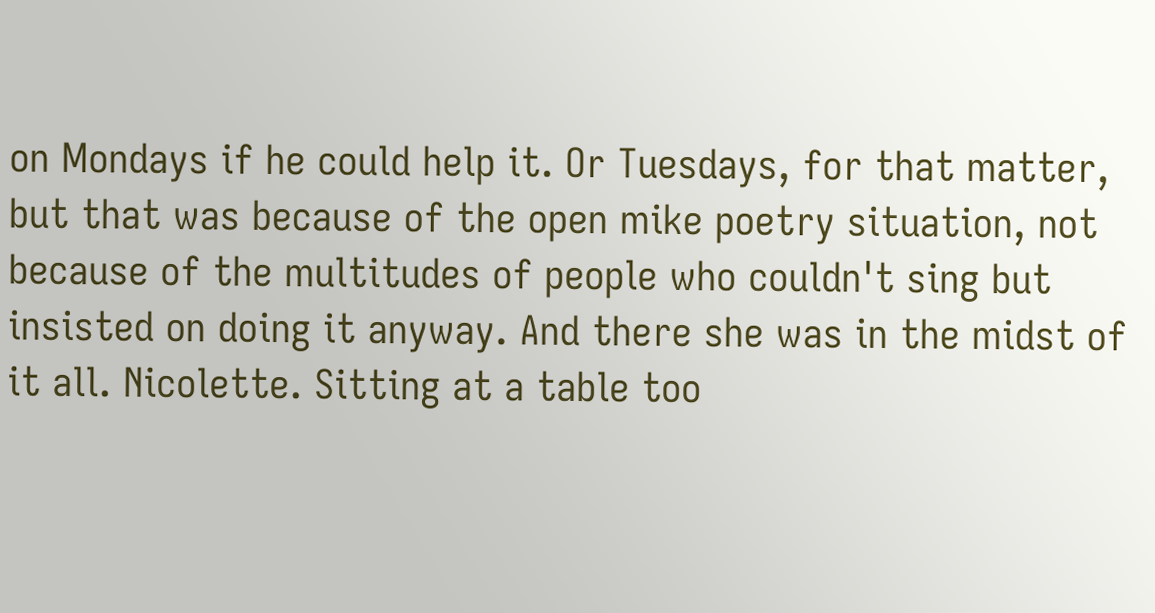on Mondays if he could help it. Or Tuesdays, for that matter, but that was because of the open mike poetry situation, not because of the multitudes of people who couldn't sing but insisted on doing it anyway. And there she was in the midst of it all. Nicolette. Sitting at a table too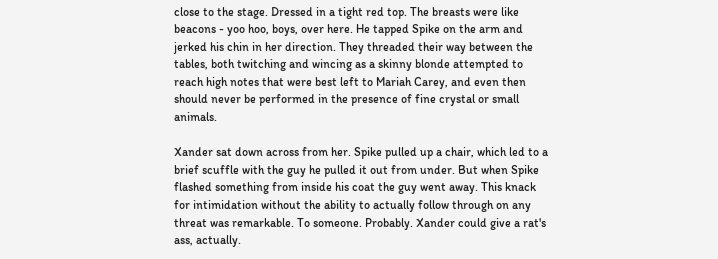close to the stage. Dressed in a tight red top. The breasts were like beacons - yoo hoo, boys, over here. He tapped Spike on the arm and jerked his chin in her direction. They threaded their way between the tables, both twitching and wincing as a skinny blonde attempted to reach high notes that were best left to Mariah Carey, and even then should never be performed in the presence of fine crystal or small animals.

Xander sat down across from her. Spike pulled up a chair, which led to a brief scuffle with the guy he pulled it out from under. But when Spike flashed something from inside his coat the guy went away. This knack for intimidation without the ability to actually follow through on any threat was remarkable. To someone. Probably. Xander could give a rat's ass, actually.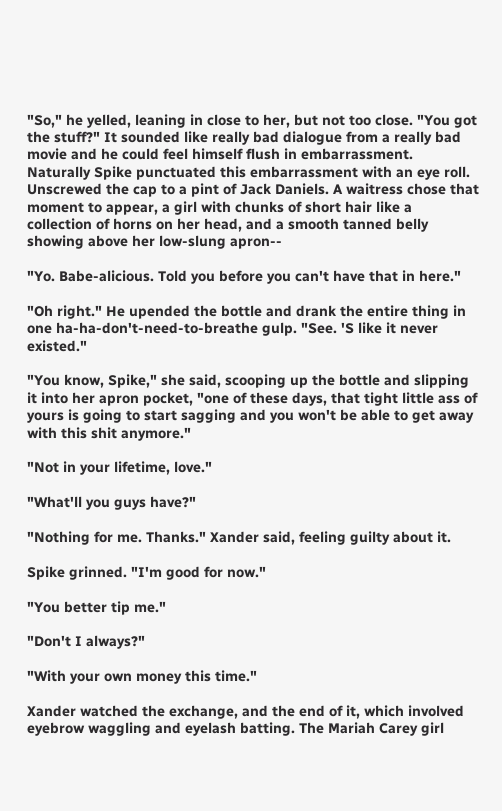"So," he yelled, leaning in close to her, but not too close. "You got the stuff?" It sounded like really bad dialogue from a really bad movie and he could feel himself flush in embarrassment. Naturally Spike punctuated this embarrassment with an eye roll. Unscrewed the cap to a pint of Jack Daniels. A waitress chose that moment to appear, a girl with chunks of short hair like a collection of horns on her head, and a smooth tanned belly showing above her low-slung apron--

"Yo. Babe-alicious. Told you before you can't have that in here."

"Oh right." He upended the bottle and drank the entire thing in one ha-ha-don't-need-to-breathe gulp. "See. 'S like it never existed."

"You know, Spike," she said, scooping up the bottle and slipping it into her apron pocket, "one of these days, that tight little ass of yours is going to start sagging and you won't be able to get away with this shit anymore."

"Not in your lifetime, love."

"What'll you guys have?"

"Nothing for me. Thanks." Xander said, feeling guilty about it.

Spike grinned. "I'm good for now."

"You better tip me."

"Don't I always?"

"With your own money this time."

Xander watched the exchange, and the end of it, which involved eyebrow waggling and eyelash batting. The Mariah Carey girl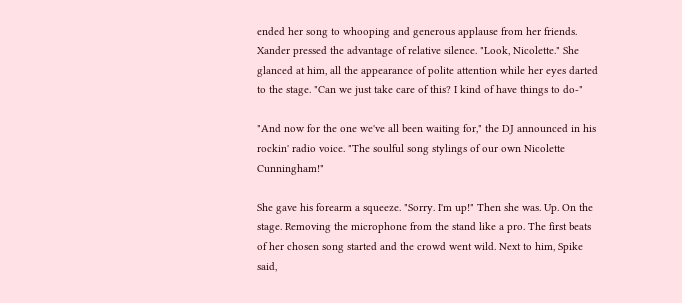ended her song to whooping and generous applause from her friends. Xander pressed the advantage of relative silence. "Look, Nicolette." She glanced at him, all the appearance of polite attention while her eyes darted to the stage. "Can we just take care of this? I kind of have things to do-"

"And now for the one we've all been waiting for," the DJ announced in his rockin' radio voice. "The soulful song stylings of our own Nicolette Cunningham!"

She gave his forearm a squeeze. "Sorry. I'm up!" Then she was. Up. On the stage. Removing the microphone from the stand like a pro. The first beats of her chosen song started and the crowd went wild. Next to him, Spike said,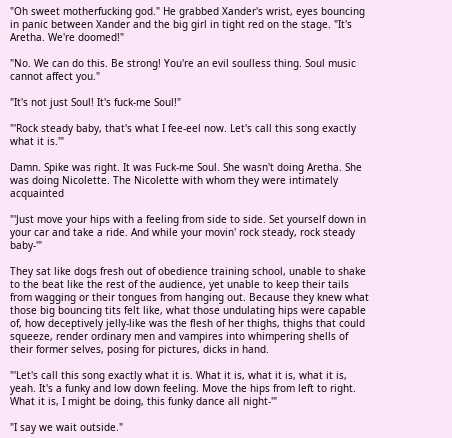"Oh sweet motherfucking god." He grabbed Xander's wrist, eyes bouncing in panic between Xander and the big girl in tight red on the stage. "It's Aretha. We're doomed!"

"No. We can do this. Be strong! You're an evil soulless thing. Soul music cannot affect you."

"It's not just Soul! It's fuck-me Soul!"

"'Rock steady baby, that's what I fee-eel now. Let's call this song exactly what it is.'"

Damn. Spike was right. It was Fuck-me Soul. She wasn't doing Aretha. She was doing Nicolette. The Nicolette with whom they were intimately acquainted

"'Just move your hips with a feeling from side to side. Set yourself down in your car and take a ride. And while your movin' rock steady, rock steady baby-'"

They sat like dogs fresh out of obedience training school, unable to shake to the beat like the rest of the audience, yet unable to keep their tails from wagging or their tongues from hanging out. Because they knew what those big bouncing tits felt like, what those undulating hips were capable of, how deceptively jelly-like was the flesh of her thighs, thighs that could squeeze, render ordinary men and vampires into whimpering shells of their former selves, posing for pictures, dicks in hand.

"'Let's call this song exactly what it is. What it is, what it is, what it is, yeah. It's a funky and low down feeling. Move the hips from left to right. What it is, I might be doing, this funky dance all night-'"

"I say we wait outside."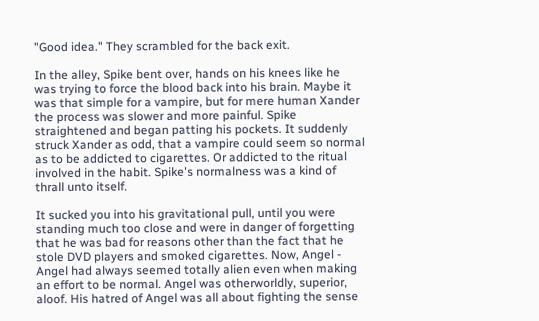"Good idea." They scrambled for the back exit.

In the alley, Spike bent over, hands on his knees like he was trying to force the blood back into his brain. Maybe it was that simple for a vampire, but for mere human Xander the process was slower and more painful. Spike straightened and began patting his pockets. It suddenly struck Xander as odd, that a vampire could seem so normal as to be addicted to cigarettes. Or addicted to the ritual involved in the habit. Spike's normalness was a kind of thrall unto itself.

It sucked you into his gravitational pull, until you were standing much too close and were in danger of forgetting that he was bad for reasons other than the fact that he stole DVD players and smoked cigarettes. Now, Angel - Angel had always seemed totally alien even when making an effort to be normal. Angel was otherworldly, superior, aloof. His hatred of Angel was all about fighting the sense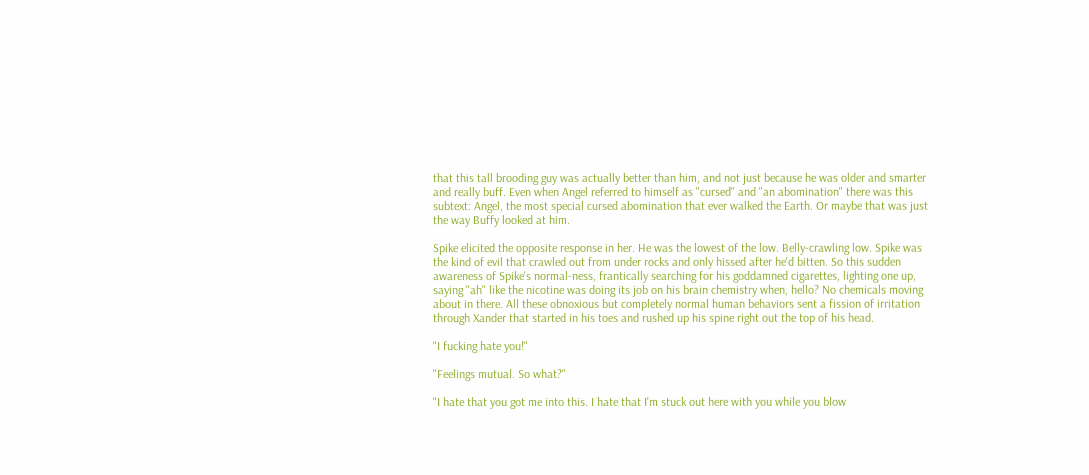that this tall brooding guy was actually better than him, and not just because he was older and smarter and really buff. Even when Angel referred to himself as "cursed" and "an abomination" there was this subtext: Angel, the most special cursed abomination that ever walked the Earth. Or maybe that was just the way Buffy looked at him.

Spike elicited the opposite response in her. He was the lowest of the low. Belly-crawling low. Spike was the kind of evil that crawled out from under rocks and only hissed after he'd bitten. So this sudden awareness of Spike's normal-ness, frantically searching for his goddamned cigarettes, lighting one up, saying "ah" like the nicotine was doing its job on his brain chemistry when, hello? No chemicals moving about in there. All these obnoxious but completely normal human behaviors sent a fission of irritation through Xander that started in his toes and rushed up his spine right out the top of his head.

"I fucking hate you!"

"Feelings mutual. So what?"

"I hate that you got me into this. I hate that I'm stuck out here with you while you blow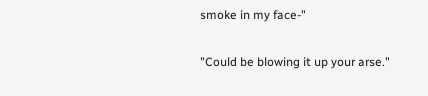smoke in my face-"

"Could be blowing it up your arse."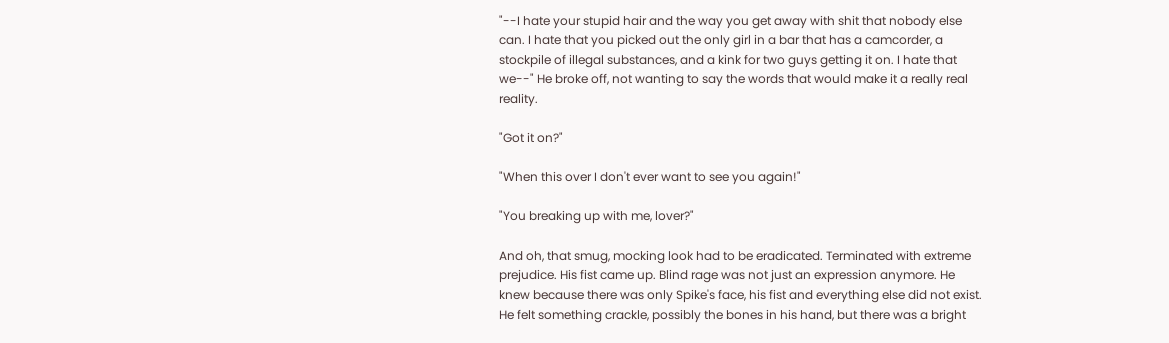"--I hate your stupid hair and the way you get away with shit that nobody else can. I hate that you picked out the only girl in a bar that has a camcorder, a stockpile of illegal substances, and a kink for two guys getting it on. I hate that we--" He broke off, not wanting to say the words that would make it a really real reality.

"Got it on?"

"When this over I don't ever want to see you again!"

"You breaking up with me, lover?"

And oh, that smug, mocking look had to be eradicated. Terminated with extreme prejudice. His fist came up. Blind rage was not just an expression anymore. He knew because there was only Spike's face, his fist and everything else did not exist. He felt something crackle, possibly the bones in his hand, but there was a bright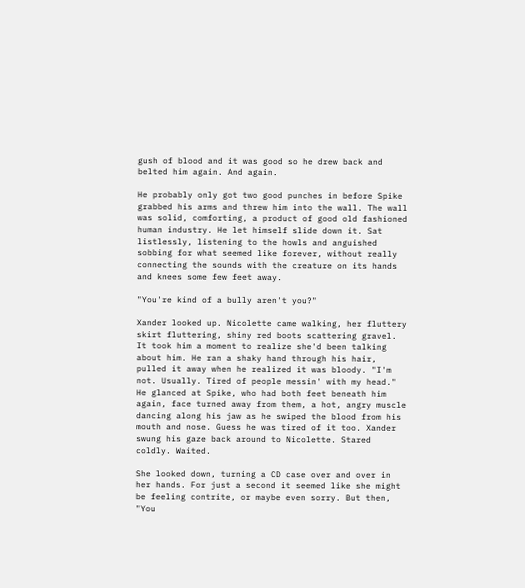gush of blood and it was good so he drew back and belted him again. And again.

He probably only got two good punches in before Spike grabbed his arms and threw him into the wall. The wall was solid, comforting, a product of good old fashioned human industry. He let himself slide down it. Sat listlessly, listening to the howls and anguished sobbing for what seemed like forever, without really connecting the sounds with the creature on its hands and knees some few feet away.

"You're kind of a bully aren't you?"

Xander looked up. Nicolette came walking, her fluttery skirt fluttering, shiny red boots scattering gravel. It took him a moment to realize she'd been talking about him. He ran a shaky hand through his hair, pulled it away when he realized it was bloody. "I'm not. Usually. Tired of people messin' with my head." He glanced at Spike, who had both feet beneath him again, face turned away from them, a hot, angry muscle dancing along his jaw as he swiped the blood from his mouth and nose. Guess he was tired of it too. Xander swung his gaze back around to Nicolette. Stared coldly. Waited.

She looked down, turning a CD case over and over in her hands. For just a second it seemed like she might be feeling contrite, or maybe even sorry. But then, "You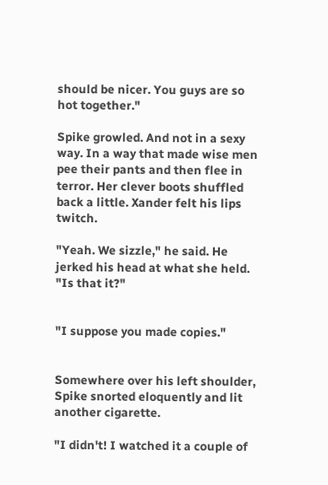should be nicer. You guys are so hot together."

Spike growled. And not in a sexy way. In a way that made wise men pee their pants and then flee in terror. Her clever boots shuffled back a little. Xander felt his lips twitch.

"Yeah. We sizzle," he said. He jerked his head at what she held. "Is that it?"


"I suppose you made copies."


Somewhere over his left shoulder, Spike snorted eloquently and lit another cigarette.

"I didn't! I watched it a couple of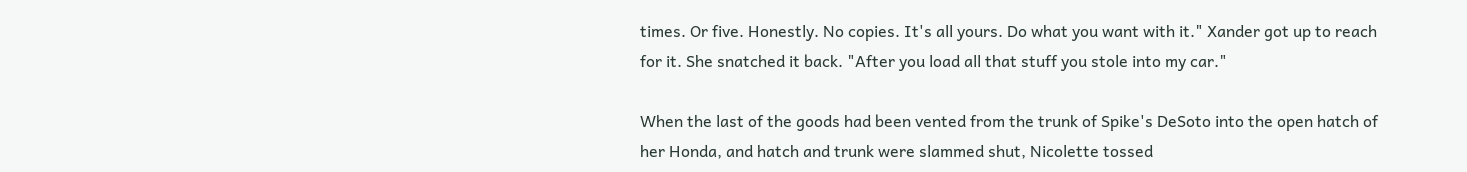times. Or five. Honestly. No copies. It's all yours. Do what you want with it." Xander got up to reach for it. She snatched it back. "After you load all that stuff you stole into my car."

When the last of the goods had been vented from the trunk of Spike's DeSoto into the open hatch of her Honda, and hatch and trunk were slammed shut, Nicolette tossed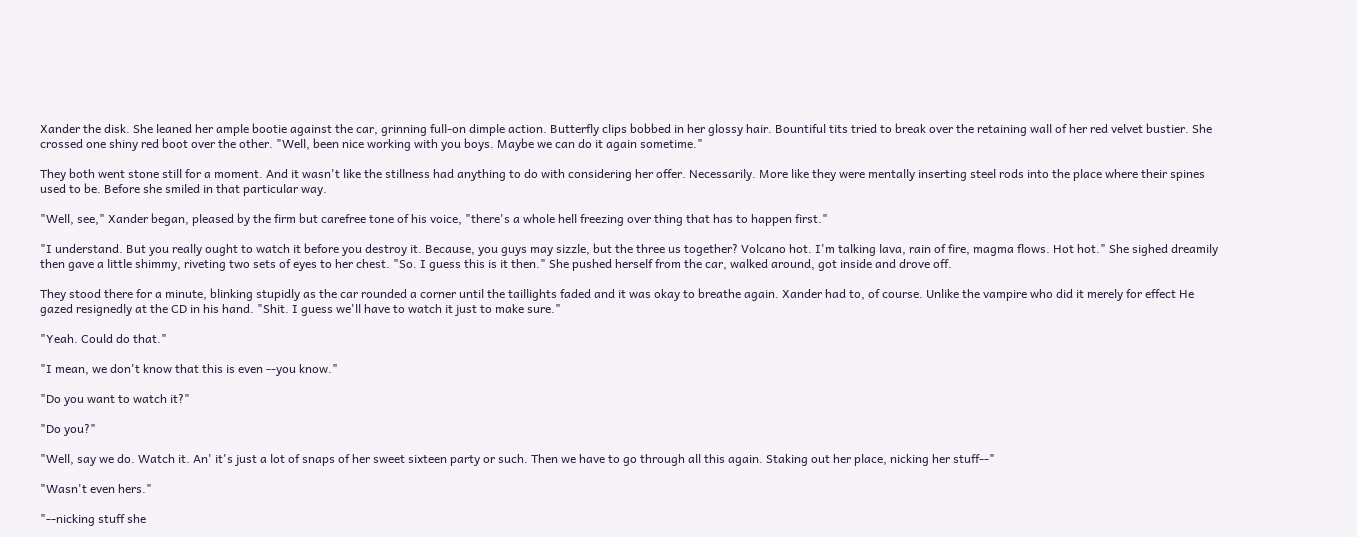Xander the disk. She leaned her ample bootie against the car, grinning full-on dimple action. Butterfly clips bobbed in her glossy hair. Bountiful tits tried to break over the retaining wall of her red velvet bustier. She crossed one shiny red boot over the other. "Well, been nice working with you boys. Maybe we can do it again sometime."

They both went stone still for a moment. And it wasn't like the stillness had anything to do with considering her offer. Necessarily. More like they were mentally inserting steel rods into the place where their spines used to be. Before she smiled in that particular way.

"Well, see," Xander began, pleased by the firm but carefree tone of his voice, "there's a whole hell freezing over thing that has to happen first."

"I understand. But you really ought to watch it before you destroy it. Because, you guys may sizzle, but the three us together? Volcano hot. I'm talking lava, rain of fire, magma flows. Hot hot." She sighed dreamily then gave a little shimmy, riveting two sets of eyes to her chest. "So. I guess this is it then." She pushed herself from the car, walked around, got inside and drove off.

They stood there for a minute, blinking stupidly as the car rounded a corner until the taillights faded and it was okay to breathe again. Xander had to, of course. Unlike the vampire who did it merely for effect He gazed resignedly at the CD in his hand. "Shit. I guess we'll have to watch it just to make sure."

"Yeah. Could do that."

"I mean, we don't know that this is even --you know."

"Do you want to watch it?"

"Do you?"

"Well, say we do. Watch it. An' it's just a lot of snaps of her sweet sixteen party or such. Then we have to go through all this again. Staking out her place, nicking her stuff--"

"Wasn't even hers."

"--nicking stuff she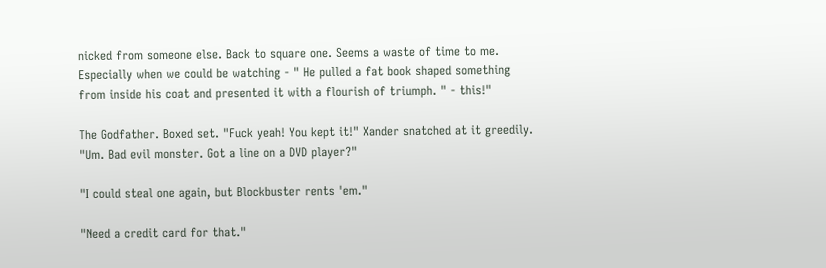nicked from someone else. Back to square one. Seems a waste of time to me. Especially when we could be watching - " He pulled a fat book shaped something from inside his coat and presented it with a flourish of triumph. " - this!"

The Godfather. Boxed set. "Fuck yeah! You kept it!" Xander snatched at it greedily. "Um. Bad evil monster. Got a line on a DVD player?"

"I could steal one again, but Blockbuster rents 'em."

"Need a credit card for that."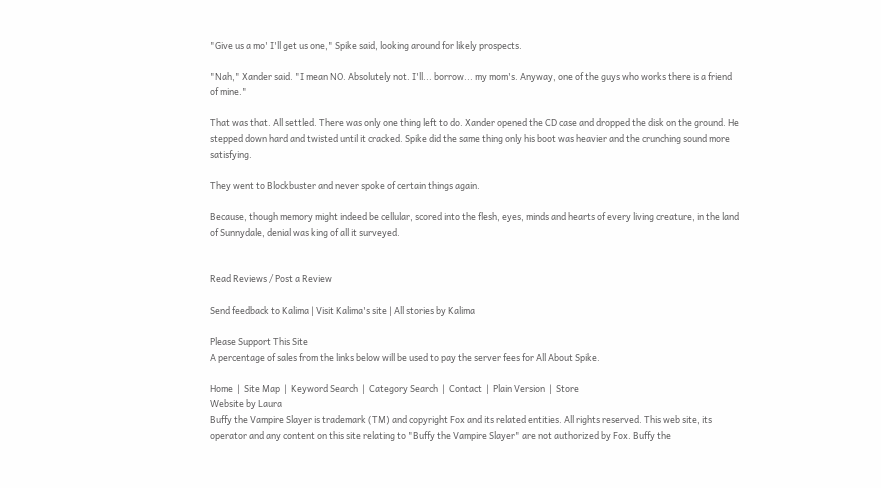"Give us a mo' I'll get us one," Spike said, looking around for likely prospects.

"Nah," Xander said. "I mean NO. Absolutely not. I'll... borrow... my mom's. Anyway, one of the guys who works there is a friend of mine."

That was that. All settled. There was only one thing left to do. Xander opened the CD case and dropped the disk on the ground. He stepped down hard and twisted until it cracked. Spike did the same thing only his boot was heavier and the crunching sound more satisfying.

They went to Blockbuster and never spoke of certain things again.

Because, though memory might indeed be cellular, scored into the flesh, eyes, minds and hearts of every living creature, in the land of Sunnydale, denial was king of all it surveyed.


Read Reviews / Post a Review

Send feedback to Kalima | Visit Kalima's site | All stories by Kalima

Please Support This Site
A percentage of sales from the links below will be used to pay the server fees for All About Spike.

Home  |  Site Map  |  Keyword Search  |  Category Search  |  Contact  |  Plain Version  |  Store
Website by Laura
Buffy the Vampire Slayer is trademark (TM) and copyright Fox and its related entities. All rights reserved. This web site, its operator and any content on this site relating to "Buffy the Vampire Slayer" are not authorized by Fox. Buffy the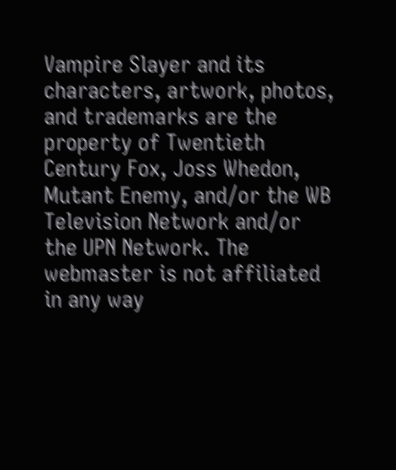Vampire Slayer and its characters, artwork, photos, and trademarks are the property of Twentieth Century Fox, Joss Whedon, Mutant Enemy, and/or the WB Television Network and/or the UPN Network. The webmaster is not affiliated in any way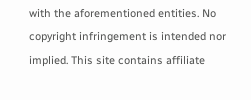with the aforementioned entities. No copyright infringement is intended nor implied. This site contains affiliate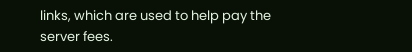links, which are used to help pay the server fees.